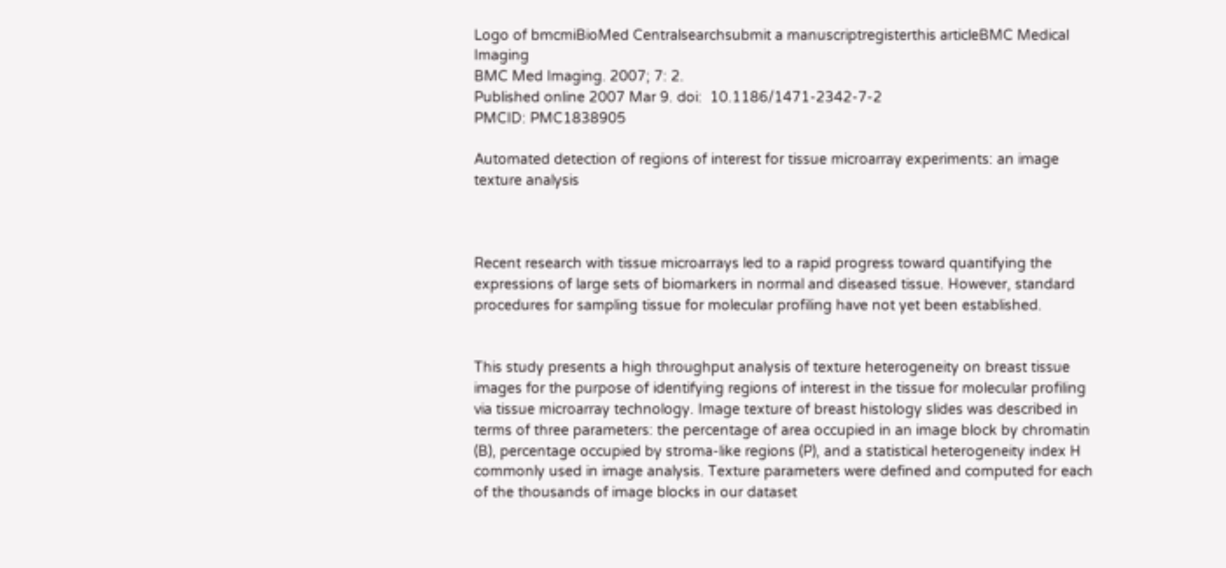Logo of bmcmiBioMed Centralsearchsubmit a manuscriptregisterthis articleBMC Medical Imaging
BMC Med Imaging. 2007; 7: 2.
Published online 2007 Mar 9. doi:  10.1186/1471-2342-7-2
PMCID: PMC1838905

Automated detection of regions of interest for tissue microarray experiments: an image texture analysis



Recent research with tissue microarrays led to a rapid progress toward quantifying the expressions of large sets of biomarkers in normal and diseased tissue. However, standard procedures for sampling tissue for molecular profiling have not yet been established.


This study presents a high throughput analysis of texture heterogeneity on breast tissue images for the purpose of identifying regions of interest in the tissue for molecular profiling via tissue microarray technology. Image texture of breast histology slides was described in terms of three parameters: the percentage of area occupied in an image block by chromatin (B), percentage occupied by stroma-like regions (P), and a statistical heterogeneity index H commonly used in image analysis. Texture parameters were defined and computed for each of the thousands of image blocks in our dataset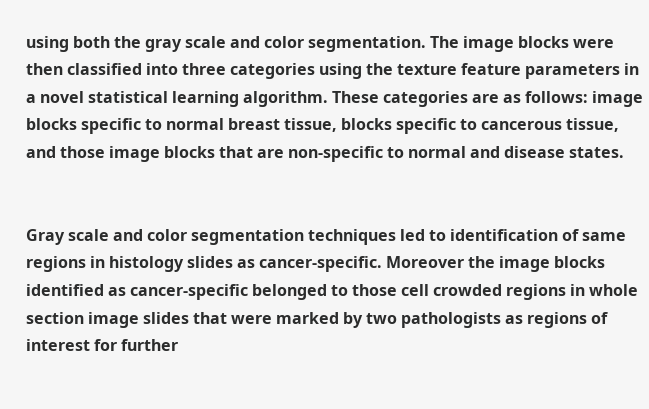using both the gray scale and color segmentation. The image blocks were then classified into three categories using the texture feature parameters in a novel statistical learning algorithm. These categories are as follows: image blocks specific to normal breast tissue, blocks specific to cancerous tissue, and those image blocks that are non-specific to normal and disease states.


Gray scale and color segmentation techniques led to identification of same regions in histology slides as cancer-specific. Moreover the image blocks identified as cancer-specific belonged to those cell crowded regions in whole section image slides that were marked by two pathologists as regions of interest for further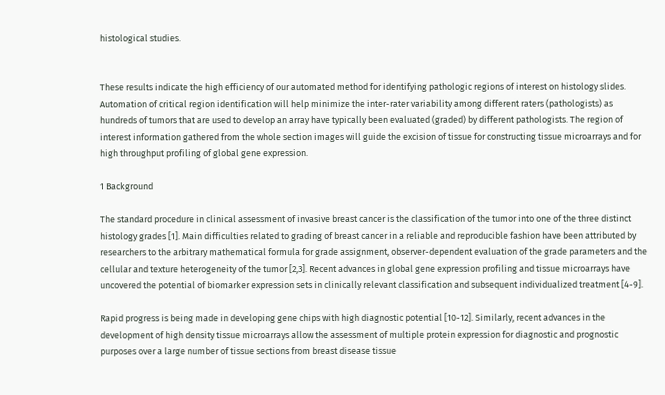histological studies.


These results indicate the high efficiency of our automated method for identifying pathologic regions of interest on histology slides. Automation of critical region identification will help minimize the inter-rater variability among different raters (pathologists) as hundreds of tumors that are used to develop an array have typically been evaluated (graded) by different pathologists. The region of interest information gathered from the whole section images will guide the excision of tissue for constructing tissue microarrays and for high throughput profiling of global gene expression.

1 Background

The standard procedure in clinical assessment of invasive breast cancer is the classification of the tumor into one of the three distinct histology grades [1]. Main difficulties related to grading of breast cancer in a reliable and reproducible fashion have been attributed by researchers to the arbitrary mathematical formula for grade assignment, observer-dependent evaluation of the grade parameters and the cellular and texture heterogeneity of the tumor [2,3]. Recent advances in global gene expression profiling and tissue microarrays have uncovered the potential of biomarker expression sets in clinically relevant classification and subsequent individualized treatment [4-9].

Rapid progress is being made in developing gene chips with high diagnostic potential [10-12]. Similarly, recent advances in the development of high density tissue microarrays allow the assessment of multiple protein expression for diagnostic and prognostic purposes over a large number of tissue sections from breast disease tissue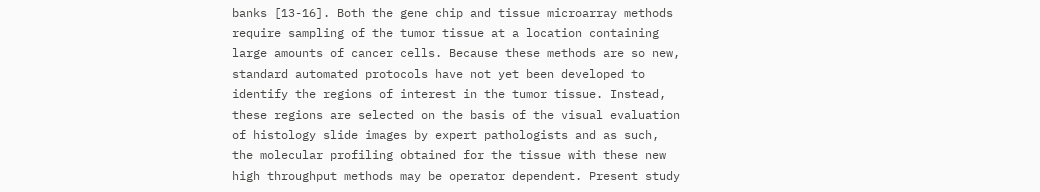banks [13-16]. Both the gene chip and tissue microarray methods require sampling of the tumor tissue at a location containing large amounts of cancer cells. Because these methods are so new, standard automated protocols have not yet been developed to identify the regions of interest in the tumor tissue. Instead, these regions are selected on the basis of the visual evaluation of histology slide images by expert pathologists and as such, the molecular profiling obtained for the tissue with these new high throughput methods may be operator dependent. Present study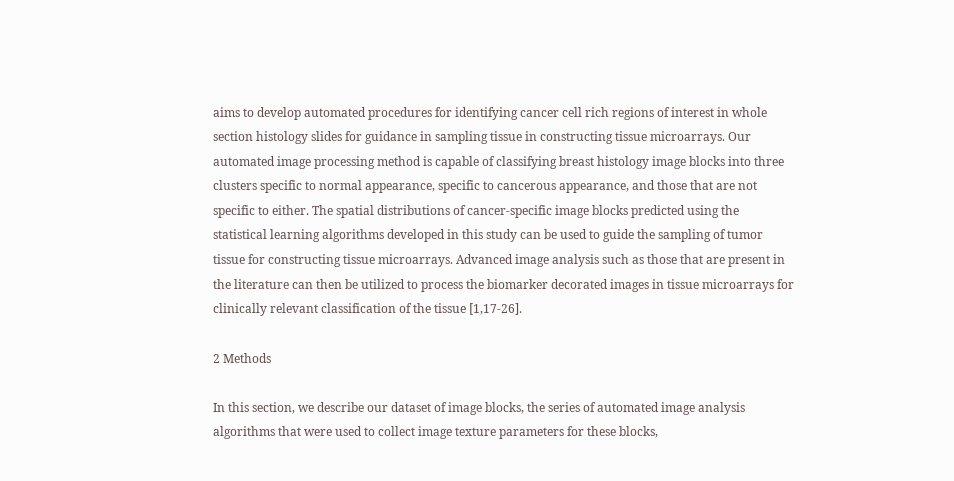aims to develop automated procedures for identifying cancer cell rich regions of interest in whole section histology slides for guidance in sampling tissue in constructing tissue microarrays. Our automated image processing method is capable of classifying breast histology image blocks into three clusters specific to normal appearance, specific to cancerous appearance, and those that are not specific to either. The spatial distributions of cancer-specific image blocks predicted using the statistical learning algorithms developed in this study can be used to guide the sampling of tumor tissue for constructing tissue microarrays. Advanced image analysis such as those that are present in the literature can then be utilized to process the biomarker decorated images in tissue microarrays for clinically relevant classification of the tissue [1,17-26].

2 Methods

In this section, we describe our dataset of image blocks, the series of automated image analysis algorithms that were used to collect image texture parameters for these blocks,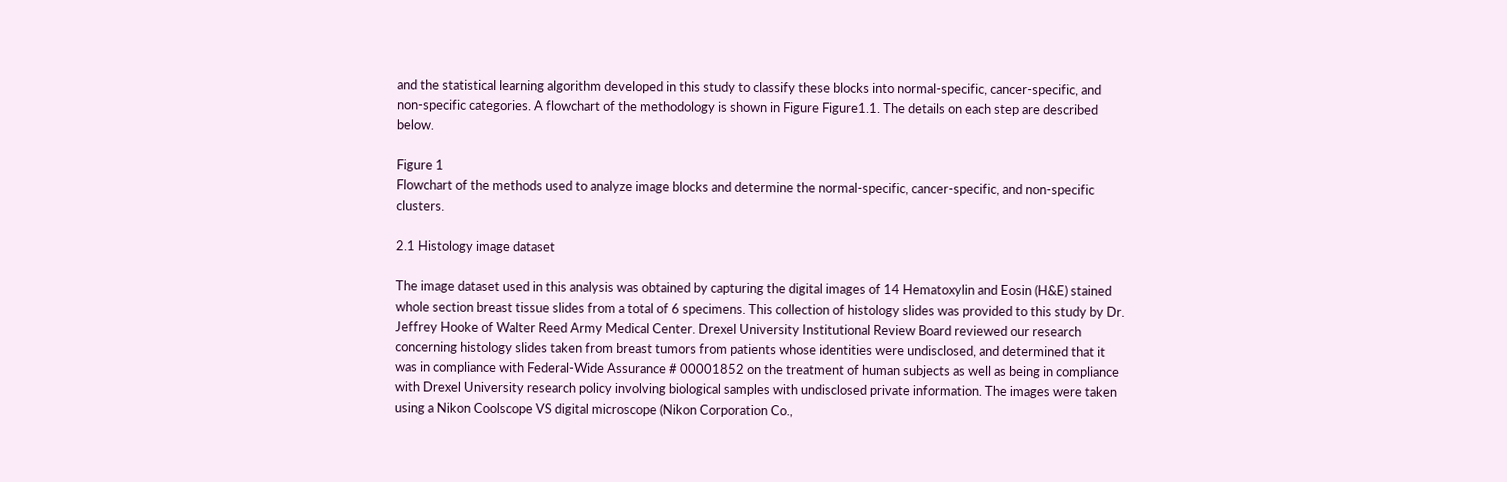and the statistical learning algorithm developed in this study to classify these blocks into normal-specific, cancer-specific, and non-specific categories. A flowchart of the methodology is shown in Figure Figure1.1. The details on each step are described below.

Figure 1
Flowchart of the methods used to analyze image blocks and determine the normal-specific, cancer-specific, and non-specific clusters.

2.1 Histology image dataset

The image dataset used in this analysis was obtained by capturing the digital images of 14 Hematoxylin and Eosin (H&E) stained whole section breast tissue slides from a total of 6 specimens. This collection of histology slides was provided to this study by Dr. Jeffrey Hooke of Walter Reed Army Medical Center. Drexel University Institutional Review Board reviewed our research concerning histology slides taken from breast tumors from patients whose identities were undisclosed, and determined that it was in compliance with Federal-Wide Assurance # 00001852 on the treatment of human subjects as well as being in compliance with Drexel University research policy involving biological samples with undisclosed private information. The images were taken using a Nikon Coolscope VS digital microscope (Nikon Corporation Co.,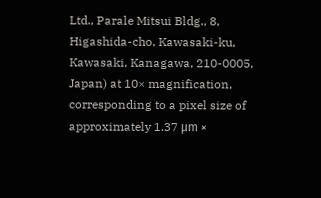Ltd., Parale Mitsui Bldg., 8, Higashida-cho, Kawasaki-ku, Kawasaki, Kanagawa, 210-0005, Japan) at 10× magnification, corresponding to a pixel size of approximately 1.37 μm ×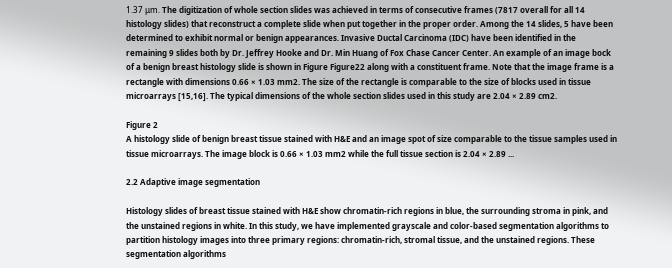1.37 μm. The digitization of whole section slides was achieved in terms of consecutive frames (7817 overall for all 14 histology slides) that reconstruct a complete slide when put together in the proper order. Among the 14 slides, 5 have been determined to exhibit normal or benign appearances. Invasive Ductal Carcinoma (IDC) have been identified in the remaining 9 slides both by Dr. Jeffrey Hooke and Dr. Min Huang of Fox Chase Cancer Center. An example of an image bock of a benign breast histology slide is shown in Figure Figure22 along with a constituent frame. Note that the image frame is a rectangle with dimensions 0.66 × 1.03 mm2. The size of the rectangle is comparable to the size of blocks used in tissue microarrays [15,16]. The typical dimensions of the whole section slides used in this study are 2.04 × 2.89 cm2.

Figure 2
A histology slide of benign breast tissue stained with H&E and an image spot of size comparable to the tissue samples used in tissue microarrays. The image block is 0.66 × 1.03 mm2 while the full tissue section is 2.04 × 2.89 ...

2.2 Adaptive image segmentation

Histology slides of breast tissue stained with H&E show chromatin-rich regions in blue, the surrounding stroma in pink, and the unstained regions in white. In this study, we have implemented grayscale and color-based segmentation algorithms to partition histology images into three primary regions: chromatin-rich, stromal tissue, and the unstained regions. These segmentation algorithms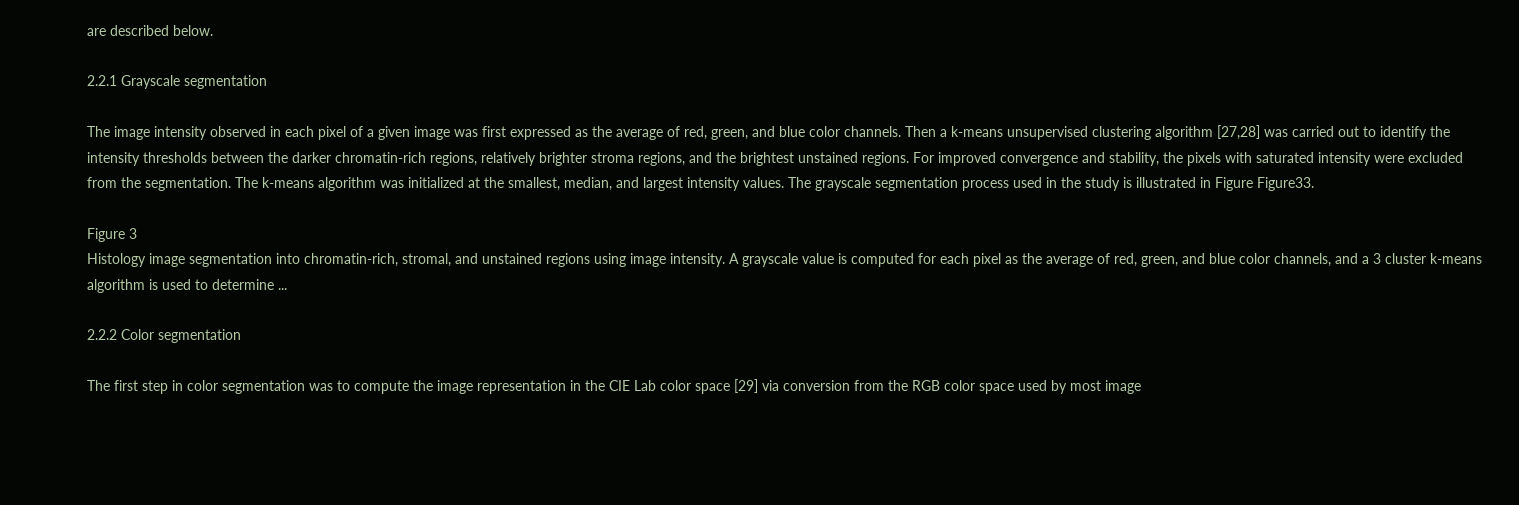are described below.

2.2.1 Grayscale segmentation

The image intensity observed in each pixel of a given image was first expressed as the average of red, green, and blue color channels. Then a k-means unsupervised clustering algorithm [27,28] was carried out to identify the intensity thresholds between the darker chromatin-rich regions, relatively brighter stroma regions, and the brightest unstained regions. For improved convergence and stability, the pixels with saturated intensity were excluded from the segmentation. The k-means algorithm was initialized at the smallest, median, and largest intensity values. The grayscale segmentation process used in the study is illustrated in Figure Figure33.

Figure 3
Histology image segmentation into chromatin-rich, stromal, and unstained regions using image intensity. A grayscale value is computed for each pixel as the average of red, green, and blue color channels, and a 3 cluster k-means algorithm is used to determine ...

2.2.2 Color segmentation

The first step in color segmentation was to compute the image representation in the CIE Lab color space [29] via conversion from the RGB color space used by most image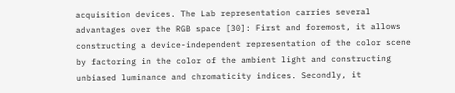acquisition devices. The Lab representation carries several advantages over the RGB space [30]: First and foremost, it allows constructing a device-independent representation of the color scene by factoring in the color of the ambient light and constructing unbiased luminance and chromaticity indices. Secondly, it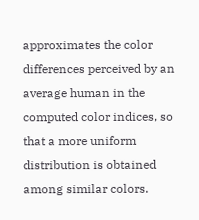approximates the color differences perceived by an average human in the computed color indices, so that a more uniform distribution is obtained among similar colors.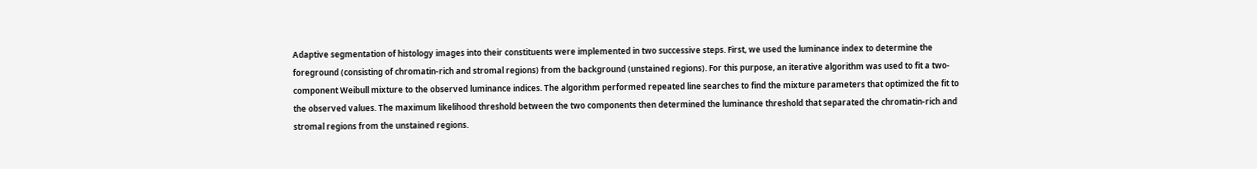Adaptive segmentation of histology images into their constituents were implemented in two successive steps. First, we used the luminance index to determine the foreground (consisting of chromatin-rich and stromal regions) from the background (unstained regions). For this purpose, an iterative algorithm was used to fit a two-component Weibull mixture to the observed luminance indices. The algorithm performed repeated line searches to find the mixture parameters that optimized the fit to the observed values. The maximum likelihood threshold between the two components then determined the luminance threshold that separated the chromatin-rich and stromal regions from the unstained regions.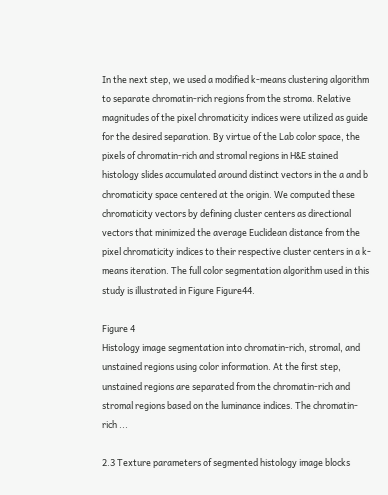In the next step, we used a modified k-means clustering algorithm to separate chromatin-rich regions from the stroma. Relative magnitudes of the pixel chromaticity indices were utilized as guide for the desired separation. By virtue of the Lab color space, the pixels of chromatin-rich and stromal regions in H&E stained histology slides accumulated around distinct vectors in the a and b chromaticity space centered at the origin. We computed these chromaticity vectors by defining cluster centers as directional vectors that minimized the average Euclidean distance from the pixel chromaticity indices to their respective cluster centers in a k-means iteration. The full color segmentation algorithm used in this study is illustrated in Figure Figure44.

Figure 4
Histology image segmentation into chromatin-rich, stromal, and unstained regions using color information. At the first step, unstained regions are separated from the chromatin-rich and stromal regions based on the luminance indices. The chromatin-rich ...

2.3 Texture parameters of segmented histology image blocks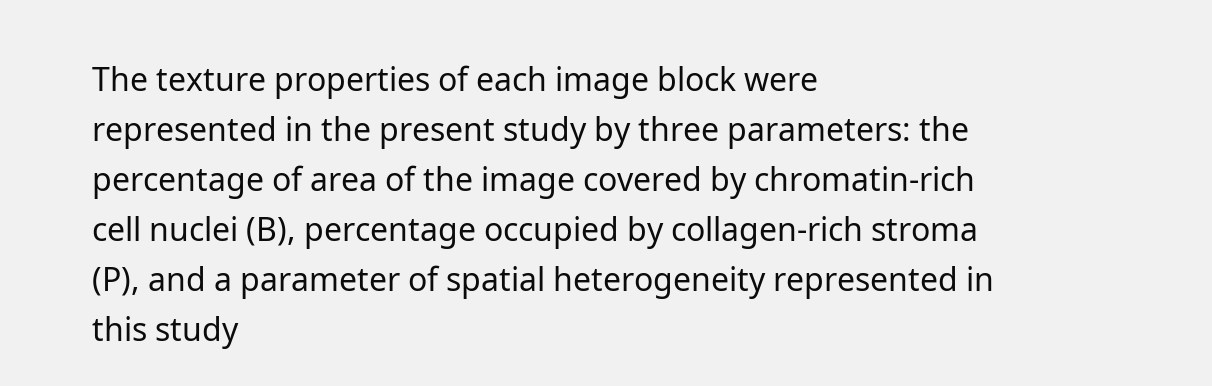The texture properties of each image block were represented in the present study by three parameters: the percentage of area of the image covered by chromatin-rich cell nuclei (B), percentage occupied by collagen-rich stroma (P), and a parameter of spatial heterogeneity represented in this study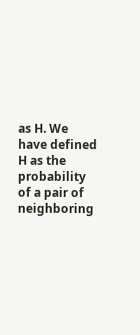as H. We have defined H as the probability of a pair of neighboring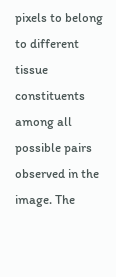pixels to belong to different tissue constituents among all possible pairs observed in the image. The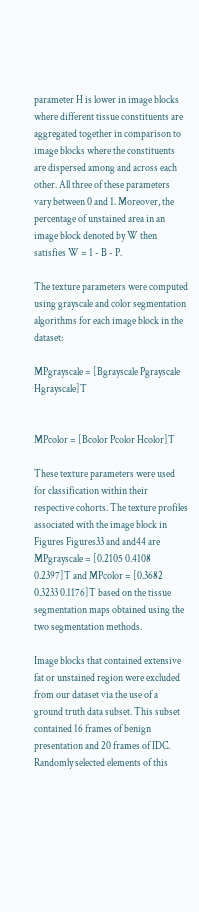parameter H is lower in image blocks where different tissue constituents are aggregated together in comparison to image blocks where the constituents are dispersed among and across each other. All three of these parameters vary between 0 and 1. Moreover, the percentage of unstained area in an image block denoted by W then satisfies W = 1 - B - P.

The texture parameters were computed using grayscale and color segmentation algorithms for each image block in the dataset:

MPgrayscale = [Bgrayscale Pgrayscale Hgrayscale]T


MPcolor = [Bcolor Pcolor Hcolor]T

These texture parameters were used for classification within their respective cohorts. The texture profiles associated with the image block in Figures Figures33 and and44 are MPgrayscale = [0.2105 0.4108 0.2397]T and MPcolor = [0.3682 0.3233 0.1176]T based on the tissue segmentation maps obtained using the two segmentation methods.

Image blocks that contained extensive fat or unstained region were excluded from our dataset via the use of a ground truth data subset. This subset contained 16 frames of benign presentation and 20 frames of IDC. Randomly selected elements of this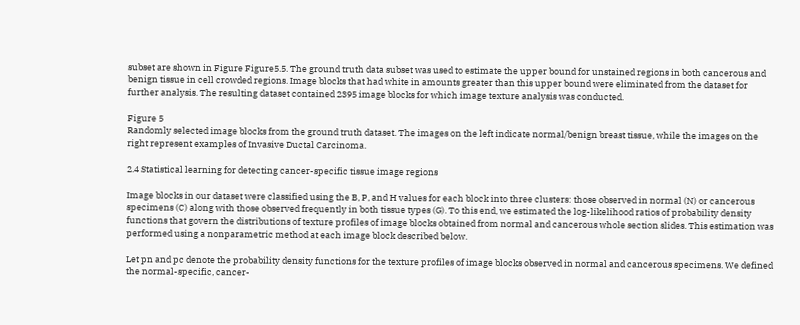subset are shown in Figure Figure5.5. The ground truth data subset was used to estimate the upper bound for unstained regions in both cancerous and benign tissue in cell crowded regions. Image blocks that had white in amounts greater than this upper bound were eliminated from the dataset for further analysis. The resulting dataset contained 2395 image blocks for which image texture analysis was conducted.

Figure 5
Randomly selected image blocks from the ground truth dataset. The images on the left indicate normal/benign breast tissue, while the images on the right represent examples of Invasive Ductal Carcinoma.

2.4 Statistical learning for detecting cancer-specific tissue image regions

Image blocks in our dataset were classified using the B, P, and H values for each block into three clusters: those observed in normal (N) or cancerous specimens (C) along with those observed frequently in both tissue types (G). To this end, we estimated the log-likelihood ratios of probability density functions that govern the distributions of texture profiles of image blocks obtained from normal and cancerous whole section slides. This estimation was performed using a nonparametric method at each image block described below.

Let pn and pc denote the probability density functions for the texture profiles of image blocks observed in normal and cancerous specimens. We defined the normal-specific, cancer-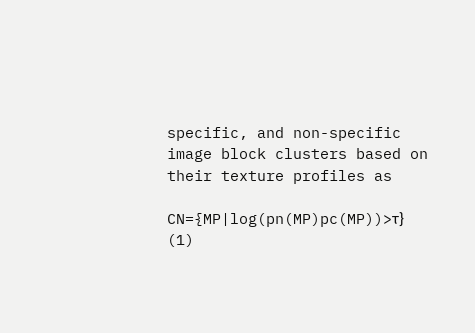specific, and non-specific image block clusters based on their texture profiles as

CN={MP|log(pn(MP)pc(MP))>τ}     (1)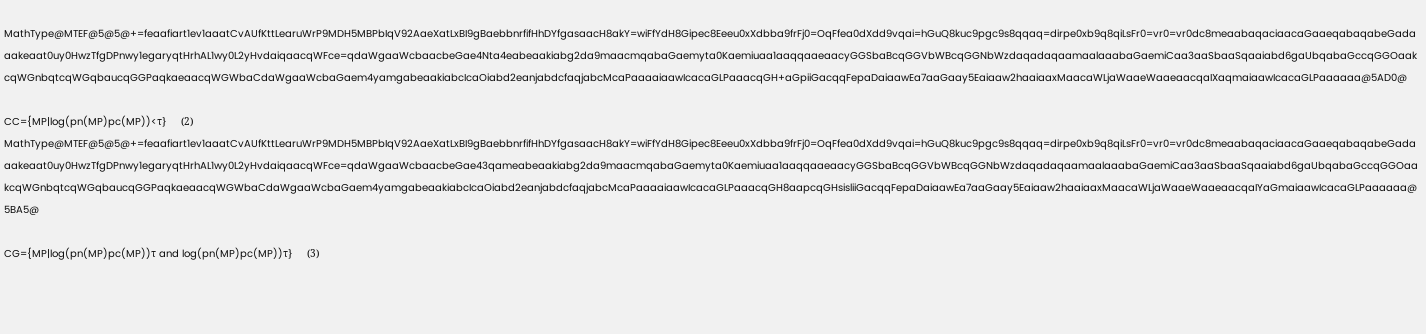MathType@MTEF@5@5@+=feaafiart1ev1aaatCvAUfKttLearuWrP9MDH5MBPbIqV92AaeXatLxBI9gBaebbnrfifHhDYfgasaacH8akY=wiFfYdH8Gipec8Eeeu0xXdbba9frFj0=OqFfea0dXdd9vqai=hGuQ8kuc9pgc9s8qqaq=dirpe0xb9q8qiLsFr0=vr0=vr0dc8meaabaqaciaacaGaaeqabaqabeGadaaakeaat0uy0HwzTfgDPnwy1egaryqtHrhAL1wy0L2yHvdaiqaacqWFce=qdaWgaaWcbaacbeGae4Nta4eabeaakiabg2da9maacmqabaGaemyta0Kaemiuaa1aaqqaaeaacyGGSbaBcqGGVbWBcqGGNbWzdaqadaqaamaalaaabaGaemiCaa3aaSbaaSqaaiabd6gaUbqabaGccqGGOaakcqWGnbqtcqWGqbaucqGGPaqkaeaacqWGWbaCdaWgaaWcbaGaem4yamgabeaakiabcIcaOiabd2eanjabdcfaqjabcMcaPaaaaiaawIcacaGLPaaacqGH+aGpiiGacqqFepaDaiaawEa7aaGaay5Eaiaaw2haaiaaxMaacaWLjaWaaeWaaeaacqaIXaqmaiaawIcacaGLPaaaaaa@5AD0@

CC={MP|log(pn(MP)pc(MP))<τ}     (2) MathType@MTEF@5@5@+=feaafiart1ev1aaatCvAUfKttLearuWrP9MDH5MBPbIqV92AaeXatLxBI9gBaebbnrfifHhDYfgasaacH8akY=wiFfYdH8Gipec8Eeeu0xXdbba9frFj0=OqFfea0dXdd9vqai=hGuQ8kuc9pgc9s8qqaq=dirpe0xb9q8qiLsFr0=vr0=vr0dc8meaabaqaciaacaGaaeqabaqabeGadaaakeaat0uy0HwzTfgDPnwy1egaryqtHrhAL1wy0L2yHvdaiqaacqWFce=qdaWgaaWcbaacbeGae43qameabeaakiabg2da9maacmqabaGaemyta0Kaemiuaa1aaqqaaeaacyGGSbaBcqGGVbWBcqGGNbWzdaqadaqaamaalaaabaGaemiCaa3aaSbaaSqaaiabd6gaUbqabaGccqGGOaakcqWGnbqtcqWGqbaucqGGPaqkaeaacqWGWbaCdaWgaaWcbaGaem4yamgabeaakiabcIcaOiabd2eanjabdcfaqjabcMcaPaaaaiaawIcacaGLPaaacqGH8aapcqGHsisliiGacqqFepaDaiaawEa7aaGaay5Eaiaaw2haaiaaxMaacaWLjaWaaeWaaeaacqaIYaGmaiaawIcacaGLPaaaaaa@5BA5@

CG={MP|log(pn(MP)pc(MP))τ and log(pn(MP)pc(MP))τ}     (3)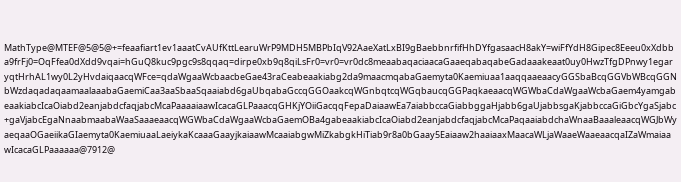MathType@MTEF@5@5@+=feaafiart1ev1aaatCvAUfKttLearuWrP9MDH5MBPbIqV92AaeXatLxBI9gBaebbnrfifHhDYfgasaacH8akY=wiFfYdH8Gipec8Eeeu0xXdbba9frFj0=OqFfea0dXdd9vqai=hGuQ8kuc9pgc9s8qqaq=dirpe0xb9q8qiLsFr0=vr0=vr0dc8meaabaqaciaacaGaaeqabaqabeGadaaakeaat0uy0HwzTfgDPnwy1egaryqtHrhAL1wy0L2yHvdaiqaacqWFce=qdaWgaaWcbaacbeGae43raCeabeaakiabg2da9maacmqabaGaemyta0Kaemiuaa1aaqqaaeaacyGGSbaBcqGGVbWBcqGGNbWzdaqadaqaamaalaaabaGaemiCaa3aaSbaaSqaaiabd6gaUbqabaGccqGGOaakcqWGnbqtcqWGqbaucqGGPaqkaeaacqWGWbaCdaWgaaWcbaGaem4yamgabeaakiabcIcaOiabd2eanjabdcfaqjabcMcaPaaaaiaawIcacaGLPaaacqGHKjYOiiGacqqFepaDaiaawEa7aiabbccaGiabbggaHjabb6gaUjabbsgaKjabbccaGiGbcYgaSjabc+gaVjabcEgaNnaabmaabaWaaSaaaeaacqWGWbaCdaWgaaWcbaGaemOBa4gabeaakiabcIcaOiabd2eanjabdcfaqjabcMcaPaqaaiabdchaWnaaBaaaleaacqWGJbWyaeqaaOGaeiikaGIaemyta0KaemiuaaLaeiykaKcaaaGaayjkaiaawMcaaiabgwMiZkabgkHiTiab9r8a0bGaay5Eaiaaw2haaiaaxMaacaWLjaWaaeWaaeaacqaIZaWmaiaawIcacaGLPaaaaaa@7912@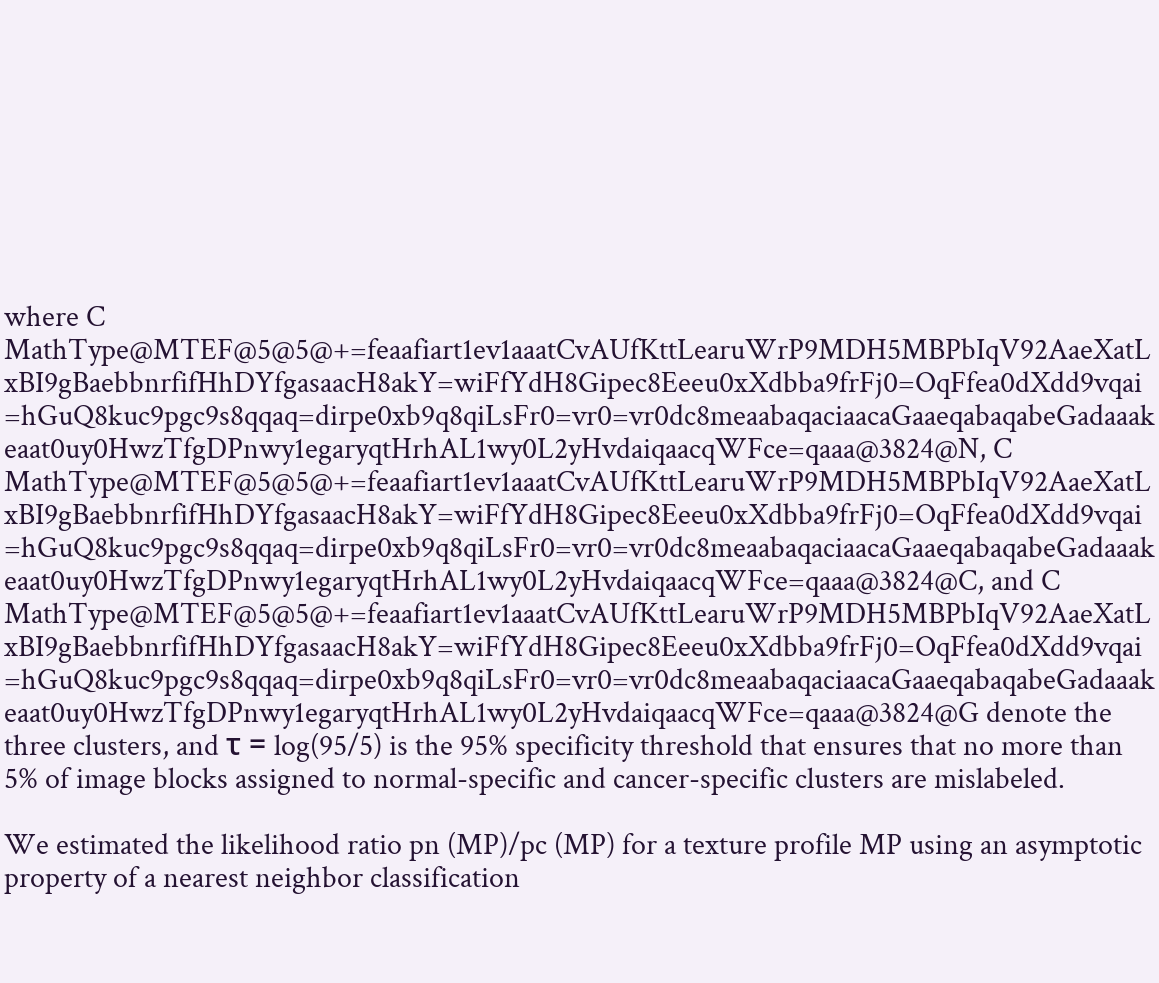where C MathType@MTEF@5@5@+=feaafiart1ev1aaatCvAUfKttLearuWrP9MDH5MBPbIqV92AaeXatLxBI9gBaebbnrfifHhDYfgasaacH8akY=wiFfYdH8Gipec8Eeeu0xXdbba9frFj0=OqFfea0dXdd9vqai=hGuQ8kuc9pgc9s8qqaq=dirpe0xb9q8qiLsFr0=vr0=vr0dc8meaabaqaciaacaGaaeqabaqabeGadaaakeaat0uy0HwzTfgDPnwy1egaryqtHrhAL1wy0L2yHvdaiqaacqWFce=qaaa@3824@N, C MathType@MTEF@5@5@+=feaafiart1ev1aaatCvAUfKttLearuWrP9MDH5MBPbIqV92AaeXatLxBI9gBaebbnrfifHhDYfgasaacH8akY=wiFfYdH8Gipec8Eeeu0xXdbba9frFj0=OqFfea0dXdd9vqai=hGuQ8kuc9pgc9s8qqaq=dirpe0xb9q8qiLsFr0=vr0=vr0dc8meaabaqaciaacaGaaeqabaqabeGadaaakeaat0uy0HwzTfgDPnwy1egaryqtHrhAL1wy0L2yHvdaiqaacqWFce=qaaa@3824@C, and C MathType@MTEF@5@5@+=feaafiart1ev1aaatCvAUfKttLearuWrP9MDH5MBPbIqV92AaeXatLxBI9gBaebbnrfifHhDYfgasaacH8akY=wiFfYdH8Gipec8Eeeu0xXdbba9frFj0=OqFfea0dXdd9vqai=hGuQ8kuc9pgc9s8qqaq=dirpe0xb9q8qiLsFr0=vr0=vr0dc8meaabaqaciaacaGaaeqabaqabeGadaaakeaat0uy0HwzTfgDPnwy1egaryqtHrhAL1wy0L2yHvdaiqaacqWFce=qaaa@3824@G denote the three clusters, and τ = log(95/5) is the 95% specificity threshold that ensures that no more than 5% of image blocks assigned to normal-specific and cancer-specific clusters are mislabeled.

We estimated the likelihood ratio pn (MP)/pc (MP) for a texture profile MP using an asymptotic property of a nearest neighbor classification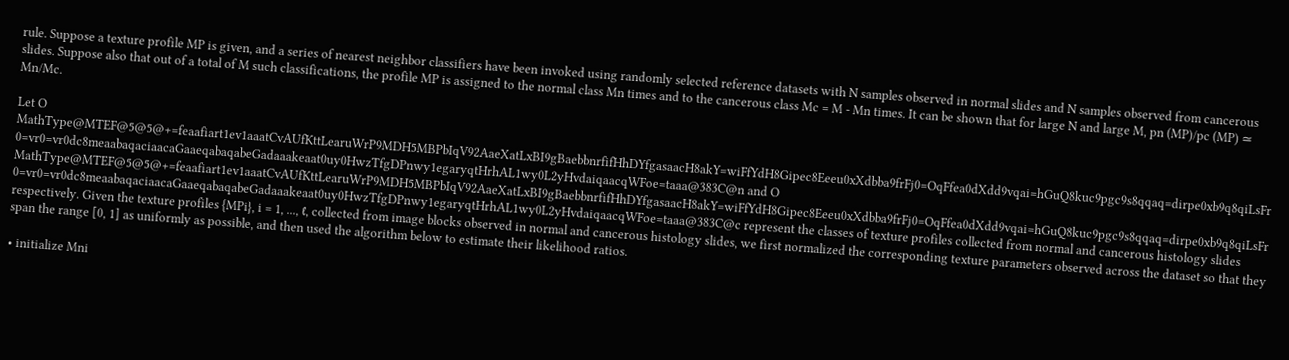rule. Suppose a texture profile MP is given, and a series of nearest neighbor classifiers have been invoked using randomly selected reference datasets with N samples observed in normal slides and N samples observed from cancerous slides. Suppose also that out of a total of M such classifications, the profile MP is assigned to the normal class Mn times and to the cancerous class Mc = M - Mn times. It can be shown that for large N and large M, pn (MP)/pc (MP) ≃ Mn/Mc.

Let O MathType@MTEF@5@5@+=feaafiart1ev1aaatCvAUfKttLearuWrP9MDH5MBPbIqV92AaeXatLxBI9gBaebbnrfifHhDYfgasaacH8akY=wiFfYdH8Gipec8Eeeu0xXdbba9frFj0=OqFfea0dXdd9vqai=hGuQ8kuc9pgc9s8qqaq=dirpe0xb9q8qiLsFr0=vr0=vr0dc8meaabaqaciaacaGaaeqabaqabeGadaaakeaat0uy0HwzTfgDPnwy1egaryqtHrhAL1wy0L2yHvdaiqaacqWFoe=taaa@383C@n and O MathType@MTEF@5@5@+=feaafiart1ev1aaatCvAUfKttLearuWrP9MDH5MBPbIqV92AaeXatLxBI9gBaebbnrfifHhDYfgasaacH8akY=wiFfYdH8Gipec8Eeeu0xXdbba9frFj0=OqFfea0dXdd9vqai=hGuQ8kuc9pgc9s8qqaq=dirpe0xb9q8qiLsFr0=vr0=vr0dc8meaabaqaciaacaGaaeqabaqabeGadaaakeaat0uy0HwzTfgDPnwy1egaryqtHrhAL1wy0L2yHvdaiqaacqWFoe=taaa@383C@c represent the classes of texture profiles collected from normal and cancerous histology slides respectively. Given the texture profiles {MPi}, i = 1, ..., ℓ, collected from image blocks observed in normal and cancerous histology slides, we first normalized the corresponding texture parameters observed across the dataset so that they span the range [0, 1] as uniformly as possible, and then used the algorithm below to estimate their likelihood ratios.

• initialize Mni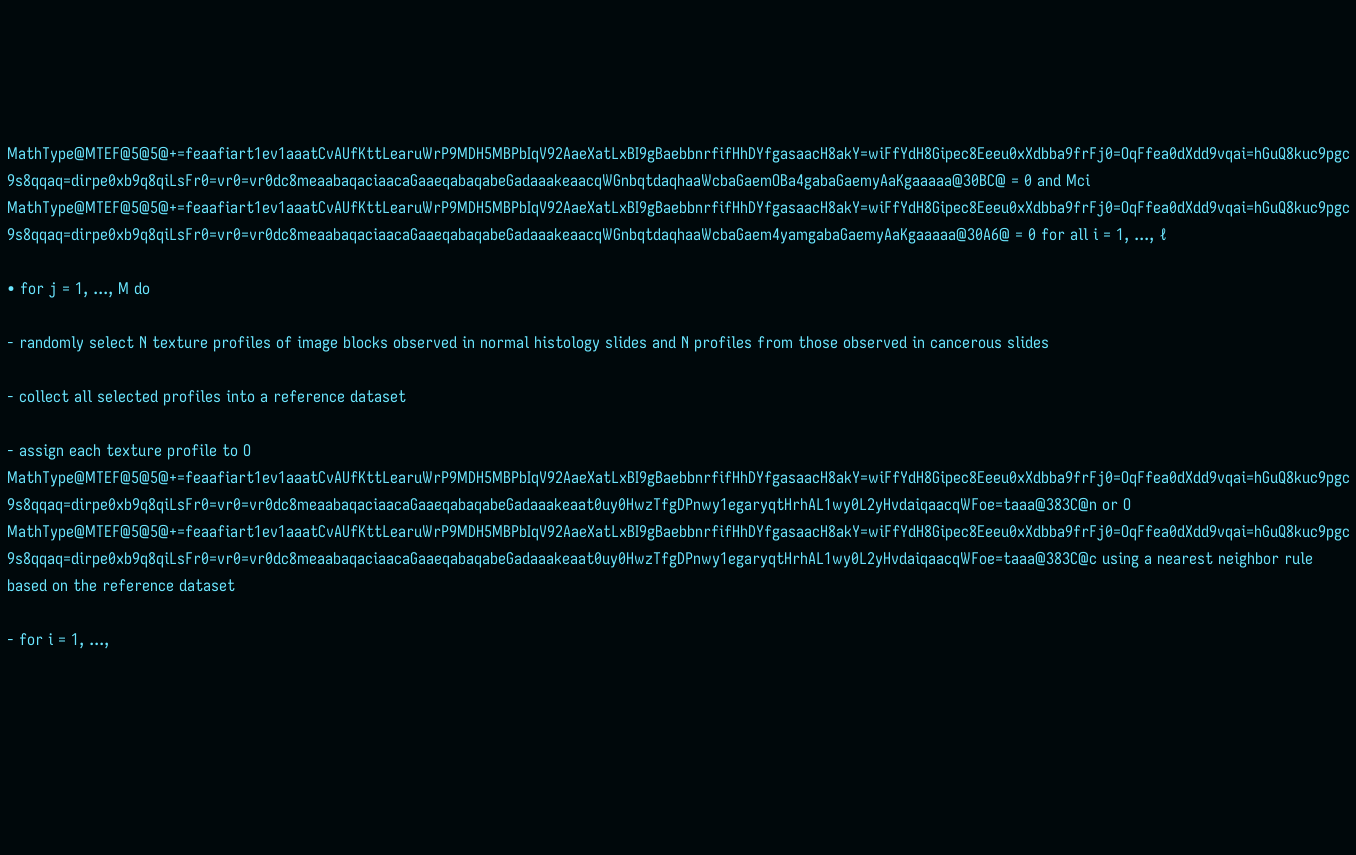MathType@MTEF@5@5@+=feaafiart1ev1aaatCvAUfKttLearuWrP9MDH5MBPbIqV92AaeXatLxBI9gBaebbnrfifHhDYfgasaacH8akY=wiFfYdH8Gipec8Eeeu0xXdbba9frFj0=OqFfea0dXdd9vqai=hGuQ8kuc9pgc9s8qqaq=dirpe0xb9q8qiLsFr0=vr0=vr0dc8meaabaqaciaacaGaaeqabaqabeGadaaakeaacqWGnbqtdaqhaaWcbaGaemOBa4gabaGaemyAaKgaaaaa@30BC@ = 0 and Mci MathType@MTEF@5@5@+=feaafiart1ev1aaatCvAUfKttLearuWrP9MDH5MBPbIqV92AaeXatLxBI9gBaebbnrfifHhDYfgasaacH8akY=wiFfYdH8Gipec8Eeeu0xXdbba9frFj0=OqFfea0dXdd9vqai=hGuQ8kuc9pgc9s8qqaq=dirpe0xb9q8qiLsFr0=vr0=vr0dc8meaabaqaciaacaGaaeqabaqabeGadaaakeaacqWGnbqtdaqhaaWcbaGaem4yamgabaGaemyAaKgaaaaa@30A6@ = 0 for all i = 1, ..., ℓ

• for j = 1, ..., M do

- randomly select N texture profiles of image blocks observed in normal histology slides and N profiles from those observed in cancerous slides

- collect all selected profiles into a reference dataset

- assign each texture profile to O MathType@MTEF@5@5@+=feaafiart1ev1aaatCvAUfKttLearuWrP9MDH5MBPbIqV92AaeXatLxBI9gBaebbnrfifHhDYfgasaacH8akY=wiFfYdH8Gipec8Eeeu0xXdbba9frFj0=OqFfea0dXdd9vqai=hGuQ8kuc9pgc9s8qqaq=dirpe0xb9q8qiLsFr0=vr0=vr0dc8meaabaqaciaacaGaaeqabaqabeGadaaakeaat0uy0HwzTfgDPnwy1egaryqtHrhAL1wy0L2yHvdaiqaacqWFoe=taaa@383C@n or O MathType@MTEF@5@5@+=feaafiart1ev1aaatCvAUfKttLearuWrP9MDH5MBPbIqV92AaeXatLxBI9gBaebbnrfifHhDYfgasaacH8akY=wiFfYdH8Gipec8Eeeu0xXdbba9frFj0=OqFfea0dXdd9vqai=hGuQ8kuc9pgc9s8qqaq=dirpe0xb9q8qiLsFr0=vr0=vr0dc8meaabaqaciaacaGaaeqabaqabeGadaaakeaat0uy0HwzTfgDPnwy1egaryqtHrhAL1wy0L2yHvdaiqaacqWFoe=taaa@383C@c using a nearest neighbor rule based on the reference dataset

- for i = 1, ...,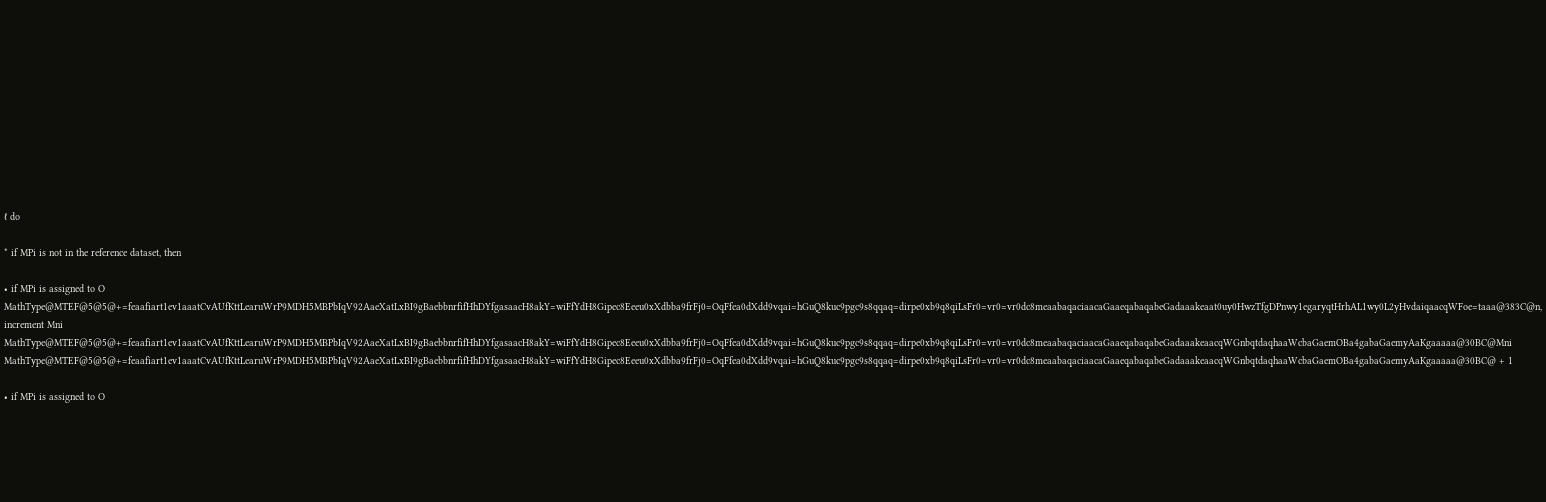ℓ do

* if MPi is not in the reference dataset, then

• if MPi is assigned to O MathType@MTEF@5@5@+=feaafiart1ev1aaatCvAUfKttLearuWrP9MDH5MBPbIqV92AaeXatLxBI9gBaebbnrfifHhDYfgasaacH8akY=wiFfYdH8Gipec8Eeeu0xXdbba9frFj0=OqFfea0dXdd9vqai=hGuQ8kuc9pgc9s8qqaq=dirpe0xb9q8qiLsFr0=vr0=vr0dc8meaabaqaciaacaGaaeqabaqabeGadaaakeaat0uy0HwzTfgDPnwy1egaryqtHrhAL1wy0L2yHvdaiqaacqWFoe=taaa@383C@n, increment Mni MathType@MTEF@5@5@+=feaafiart1ev1aaatCvAUfKttLearuWrP9MDH5MBPbIqV92AaeXatLxBI9gBaebbnrfifHhDYfgasaacH8akY=wiFfYdH8Gipec8Eeeu0xXdbba9frFj0=OqFfea0dXdd9vqai=hGuQ8kuc9pgc9s8qqaq=dirpe0xb9q8qiLsFr0=vr0=vr0dc8meaabaqaciaacaGaaeqabaqabeGadaaakeaacqWGnbqtdaqhaaWcbaGaemOBa4gabaGaemyAaKgaaaaa@30BC@Mni MathType@MTEF@5@5@+=feaafiart1ev1aaatCvAUfKttLearuWrP9MDH5MBPbIqV92AaeXatLxBI9gBaebbnrfifHhDYfgasaacH8akY=wiFfYdH8Gipec8Eeeu0xXdbba9frFj0=OqFfea0dXdd9vqai=hGuQ8kuc9pgc9s8qqaq=dirpe0xb9q8qiLsFr0=vr0=vr0dc8meaabaqaciaacaGaaeqabaqabeGadaaakeaacqWGnbqtdaqhaaWcbaGaemOBa4gabaGaemyAaKgaaaaa@30BC@ + 1

• if MPi is assigned to O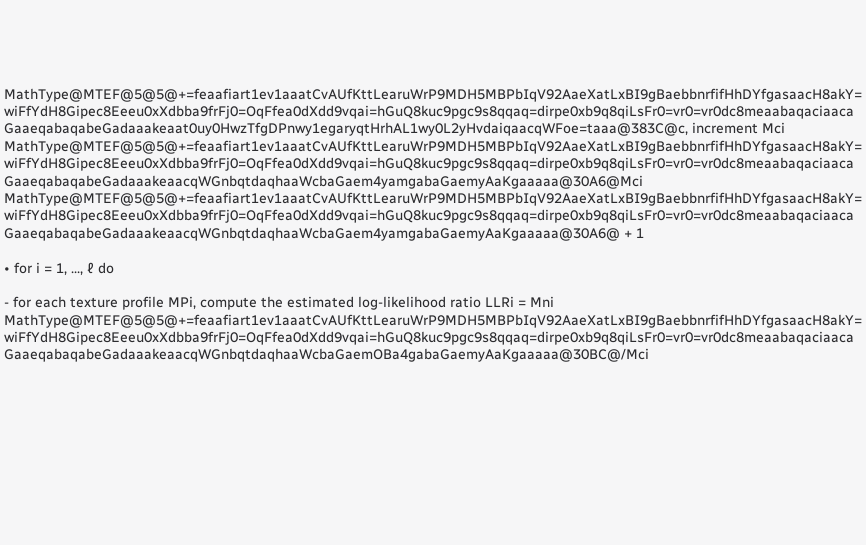MathType@MTEF@5@5@+=feaafiart1ev1aaatCvAUfKttLearuWrP9MDH5MBPbIqV92AaeXatLxBI9gBaebbnrfifHhDYfgasaacH8akY=wiFfYdH8Gipec8Eeeu0xXdbba9frFj0=OqFfea0dXdd9vqai=hGuQ8kuc9pgc9s8qqaq=dirpe0xb9q8qiLsFr0=vr0=vr0dc8meaabaqaciaacaGaaeqabaqabeGadaaakeaat0uy0HwzTfgDPnwy1egaryqtHrhAL1wy0L2yHvdaiqaacqWFoe=taaa@383C@c, increment Mci MathType@MTEF@5@5@+=feaafiart1ev1aaatCvAUfKttLearuWrP9MDH5MBPbIqV92AaeXatLxBI9gBaebbnrfifHhDYfgasaacH8akY=wiFfYdH8Gipec8Eeeu0xXdbba9frFj0=OqFfea0dXdd9vqai=hGuQ8kuc9pgc9s8qqaq=dirpe0xb9q8qiLsFr0=vr0=vr0dc8meaabaqaciaacaGaaeqabaqabeGadaaakeaacqWGnbqtdaqhaaWcbaGaem4yamgabaGaemyAaKgaaaaa@30A6@Mci MathType@MTEF@5@5@+=feaafiart1ev1aaatCvAUfKttLearuWrP9MDH5MBPbIqV92AaeXatLxBI9gBaebbnrfifHhDYfgasaacH8akY=wiFfYdH8Gipec8Eeeu0xXdbba9frFj0=OqFfea0dXdd9vqai=hGuQ8kuc9pgc9s8qqaq=dirpe0xb9q8qiLsFr0=vr0=vr0dc8meaabaqaciaacaGaaeqabaqabeGadaaakeaacqWGnbqtdaqhaaWcbaGaem4yamgabaGaemyAaKgaaaaa@30A6@ + 1

• for i = 1, ..., ℓ do

- for each texture profile MPi, compute the estimated log-likelihood ratio LLRi = Mni MathType@MTEF@5@5@+=feaafiart1ev1aaatCvAUfKttLearuWrP9MDH5MBPbIqV92AaeXatLxBI9gBaebbnrfifHhDYfgasaacH8akY=wiFfYdH8Gipec8Eeeu0xXdbba9frFj0=OqFfea0dXdd9vqai=hGuQ8kuc9pgc9s8qqaq=dirpe0xb9q8qiLsFr0=vr0=vr0dc8meaabaqaciaacaGaaeqabaqabeGadaaakeaacqWGnbqtdaqhaaWcbaGaemOBa4gabaGaemyAaKgaaaaa@30BC@/Mci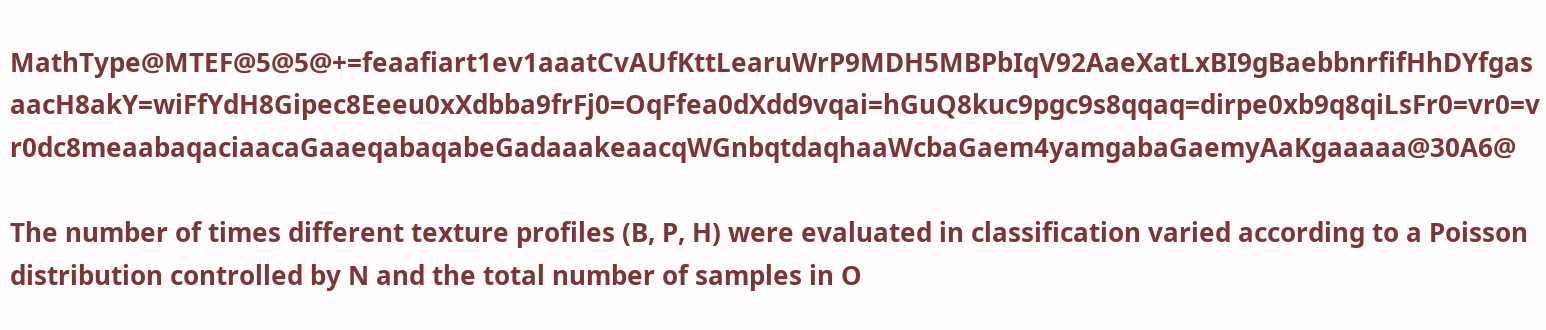MathType@MTEF@5@5@+=feaafiart1ev1aaatCvAUfKttLearuWrP9MDH5MBPbIqV92AaeXatLxBI9gBaebbnrfifHhDYfgasaacH8akY=wiFfYdH8Gipec8Eeeu0xXdbba9frFj0=OqFfea0dXdd9vqai=hGuQ8kuc9pgc9s8qqaq=dirpe0xb9q8qiLsFr0=vr0=vr0dc8meaabaqaciaacaGaaeqabaqabeGadaaakeaacqWGnbqtdaqhaaWcbaGaem4yamgabaGaemyAaKgaaaaa@30A6@

The number of times different texture profiles (B, P, H) were evaluated in classification varied according to a Poisson distribution controlled by N and the total number of samples in O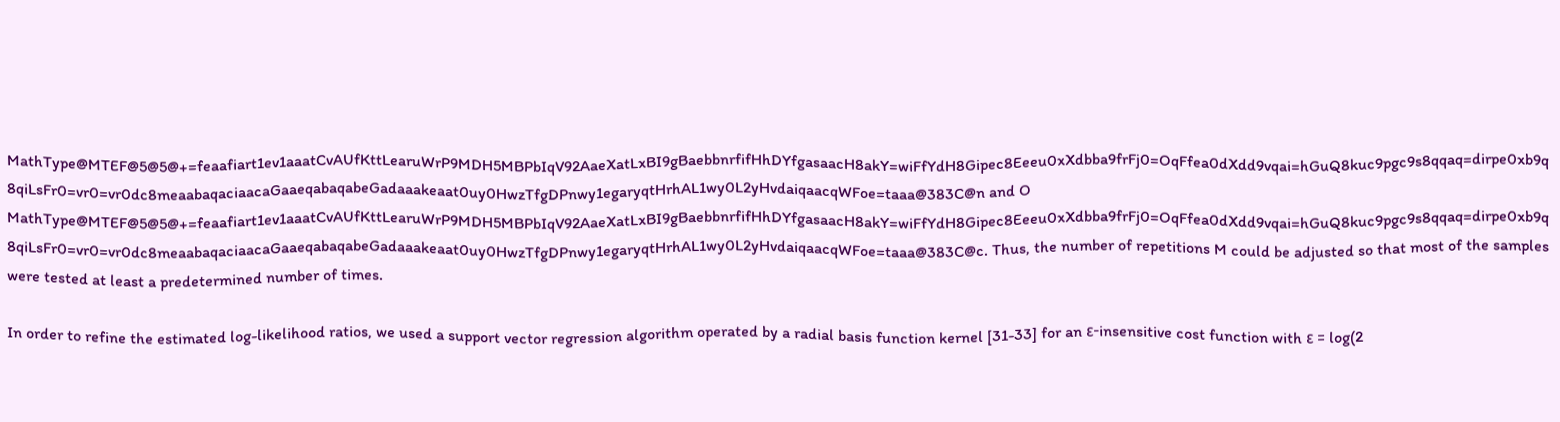MathType@MTEF@5@5@+=feaafiart1ev1aaatCvAUfKttLearuWrP9MDH5MBPbIqV92AaeXatLxBI9gBaebbnrfifHhDYfgasaacH8akY=wiFfYdH8Gipec8Eeeu0xXdbba9frFj0=OqFfea0dXdd9vqai=hGuQ8kuc9pgc9s8qqaq=dirpe0xb9q8qiLsFr0=vr0=vr0dc8meaabaqaciaacaGaaeqabaqabeGadaaakeaat0uy0HwzTfgDPnwy1egaryqtHrhAL1wy0L2yHvdaiqaacqWFoe=taaa@383C@n and O MathType@MTEF@5@5@+=feaafiart1ev1aaatCvAUfKttLearuWrP9MDH5MBPbIqV92AaeXatLxBI9gBaebbnrfifHhDYfgasaacH8akY=wiFfYdH8Gipec8Eeeu0xXdbba9frFj0=OqFfea0dXdd9vqai=hGuQ8kuc9pgc9s8qqaq=dirpe0xb9q8qiLsFr0=vr0=vr0dc8meaabaqaciaacaGaaeqabaqabeGadaaakeaat0uy0HwzTfgDPnwy1egaryqtHrhAL1wy0L2yHvdaiqaacqWFoe=taaa@383C@c. Thus, the number of repetitions M could be adjusted so that most of the samples were tested at least a predetermined number of times.

In order to refine the estimated log-likelihood ratios, we used a support vector regression algorithm operated by a radial basis function kernel [31-33] for an ε-insensitive cost function with ε = log(2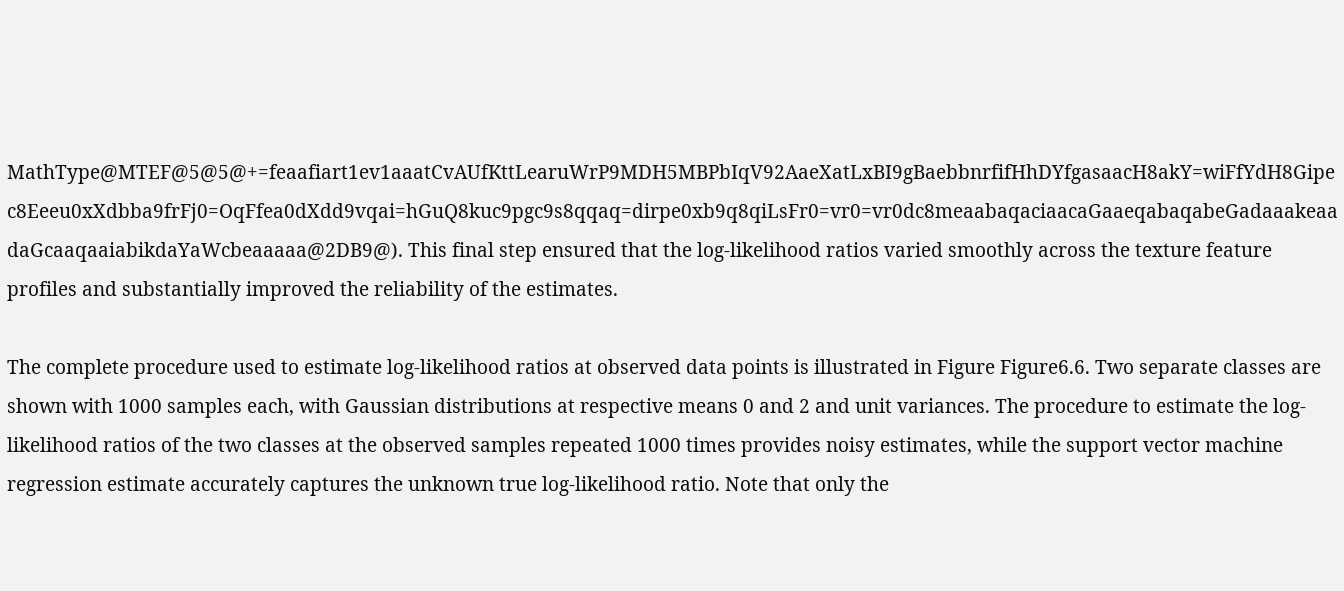MathType@MTEF@5@5@+=feaafiart1ev1aaatCvAUfKttLearuWrP9MDH5MBPbIqV92AaeXatLxBI9gBaebbnrfifHhDYfgasaacH8akY=wiFfYdH8Gipec8Eeeu0xXdbba9frFj0=OqFfea0dXdd9vqai=hGuQ8kuc9pgc9s8qqaq=dirpe0xb9q8qiLsFr0=vr0=vr0dc8meaabaqaciaacaGaaeqabaqabeGadaaakeaadaGcaaqaaiabikdaYaWcbeaaaaa@2DB9@). This final step ensured that the log-likelihood ratios varied smoothly across the texture feature profiles and substantially improved the reliability of the estimates.

The complete procedure used to estimate log-likelihood ratios at observed data points is illustrated in Figure Figure6.6. Two separate classes are shown with 1000 samples each, with Gaussian distributions at respective means 0 and 2 and unit variances. The procedure to estimate the log-likelihood ratios of the two classes at the observed samples repeated 1000 times provides noisy estimates, while the support vector machine regression estimate accurately captures the unknown true log-likelihood ratio. Note that only the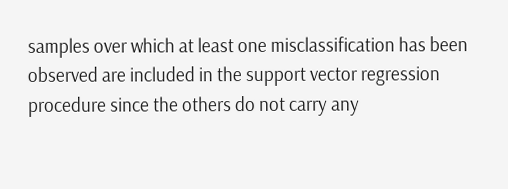samples over which at least one misclassification has been observed are included in the support vector regression procedure since the others do not carry any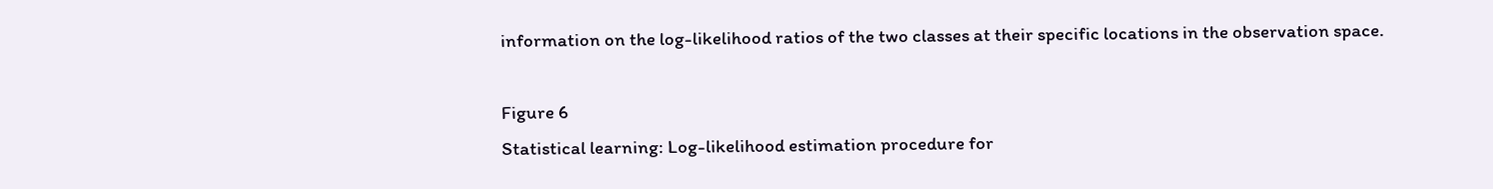information on the log-likelihood ratios of the two classes at their specific locations in the observation space.

Figure 6
Statistical learning: Log-likelihood estimation procedure for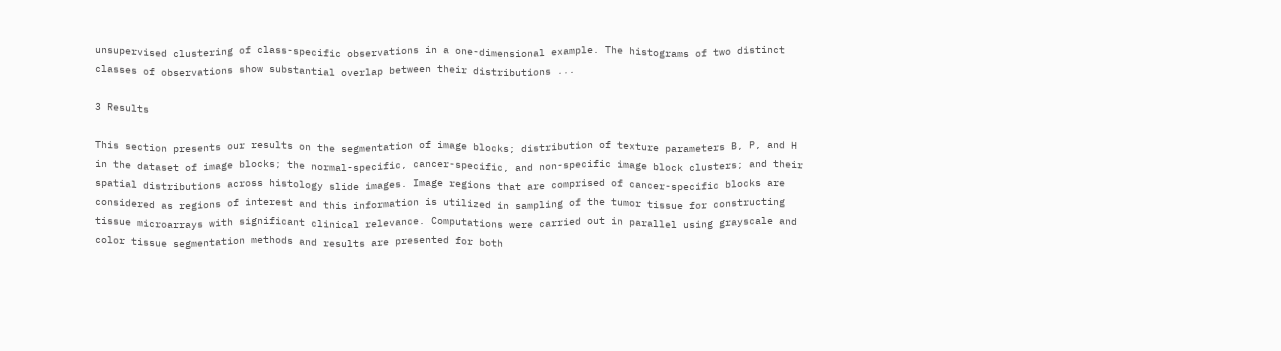unsupervised clustering of class-specific observations in a one-dimensional example. The histograms of two distinct classes of observations show substantial overlap between their distributions ...

3 Results

This section presents our results on the segmentation of image blocks; distribution of texture parameters B, P, and H in the dataset of image blocks; the normal-specific, cancer-specific, and non-specific image block clusters; and their spatial distributions across histology slide images. Image regions that are comprised of cancer-specific blocks are considered as regions of interest and this information is utilized in sampling of the tumor tissue for constructing tissue microarrays with significant clinical relevance. Computations were carried out in parallel using grayscale and color tissue segmentation methods and results are presented for both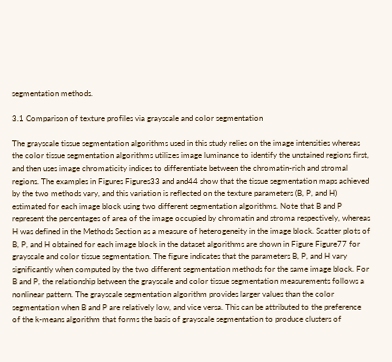segmentation methods.

3.1 Comparison of texture profiles via grayscale and color segmentation

The grayscale tissue segmentation algorithms used in this study relies on the image intensities whereas the color tissue segmentation algorithms utilizes image luminance to identify the unstained regions first, and then uses image chromaticity indices to differentiate between the chromatin-rich and stromal regions. The examples in Figures Figures33 and and44 show that the tissue segmentation maps achieved by the two methods vary, and this variation is reflected on the texture parameters (B, P, and H) estimated for each image block using two different segmentation algorithms. Note that B and P represent the percentages of area of the image occupied by chromatin and stroma respectively, whereas H was defined in the Methods Section as a measure of heterogeneity in the image block. Scatter plots of B, P, and H obtained for each image block in the dataset algorithms are shown in Figure Figure77 for grayscale and color tissue segmentation. The figure indicates that the parameters B, P, and H vary significantly when computed by the two different segmentation methods for the same image block. For B and P, the relationship between the grayscale and color tissue segmentation measurements follows a nonlinear pattern. The grayscale segmentation algorithm provides larger values than the color segmentation when B and P are relatively low, and vice versa. This can be attributed to the preference of the k-means algorithm that forms the basis of grayscale segmentation to produce clusters of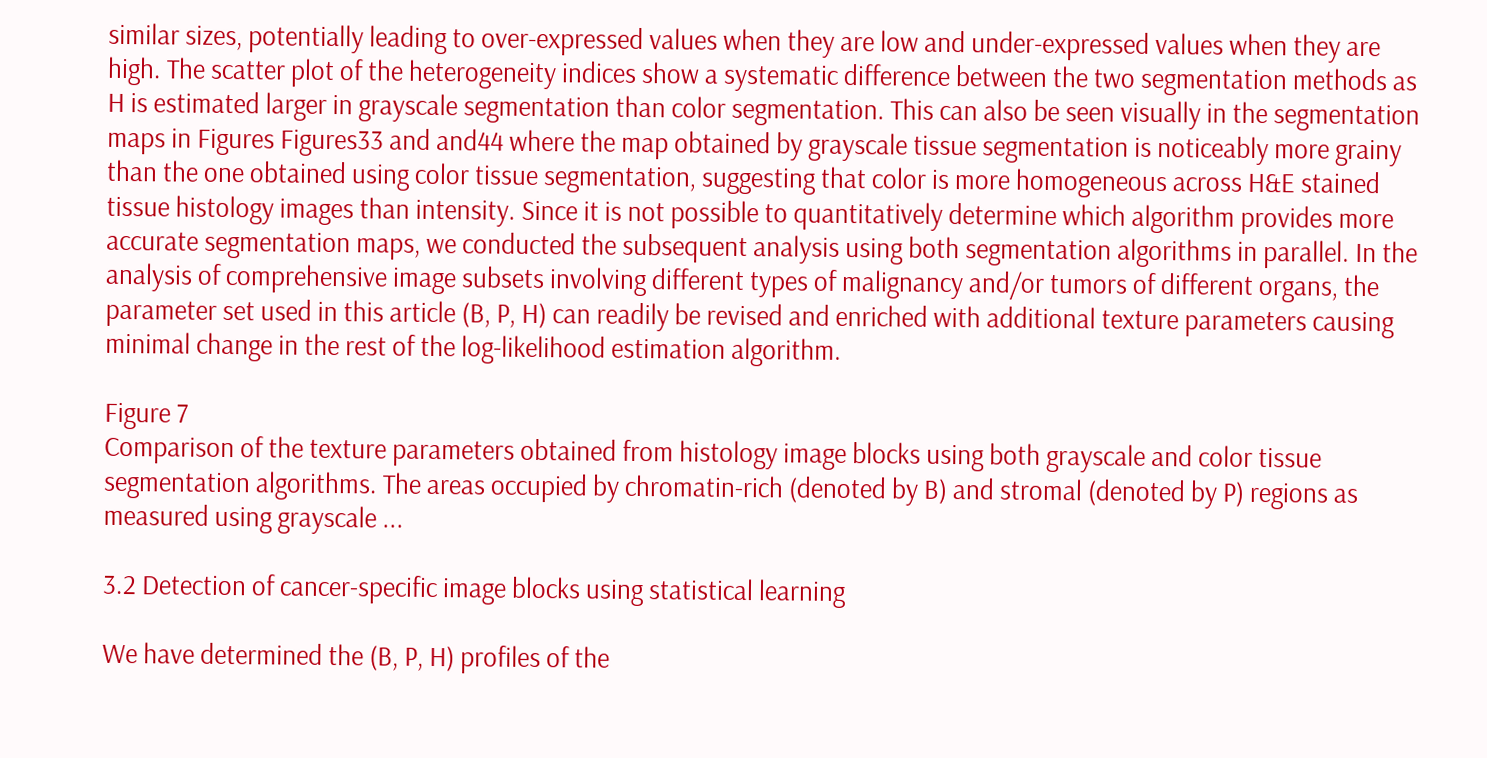similar sizes, potentially leading to over-expressed values when they are low and under-expressed values when they are high. The scatter plot of the heterogeneity indices show a systematic difference between the two segmentation methods as H is estimated larger in grayscale segmentation than color segmentation. This can also be seen visually in the segmentation maps in Figures Figures33 and and44 where the map obtained by grayscale tissue segmentation is noticeably more grainy than the one obtained using color tissue segmentation, suggesting that color is more homogeneous across H&E stained tissue histology images than intensity. Since it is not possible to quantitatively determine which algorithm provides more accurate segmentation maps, we conducted the subsequent analysis using both segmentation algorithms in parallel. In the analysis of comprehensive image subsets involving different types of malignancy and/or tumors of different organs, the parameter set used in this article (B, P, H) can readily be revised and enriched with additional texture parameters causing minimal change in the rest of the log-likelihood estimation algorithm.

Figure 7
Comparison of the texture parameters obtained from histology image blocks using both grayscale and color tissue segmentation algorithms. The areas occupied by chromatin-rich (denoted by B) and stromal (denoted by P) regions as measured using grayscale ...

3.2 Detection of cancer-specific image blocks using statistical learning

We have determined the (B, P, H) profiles of the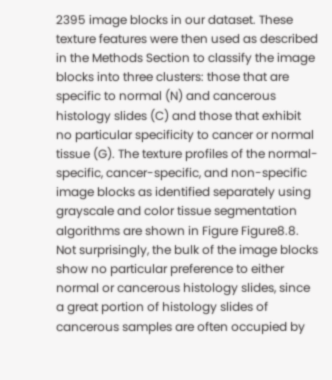2395 image blocks in our dataset. These texture features were then used as described in the Methods Section to classify the image blocks into three clusters: those that are specific to normal (N) and cancerous histology slides (C) and those that exhibit no particular specificity to cancer or normal tissue (G). The texture profiles of the normal-specific, cancer-specific, and non-specific image blocks as identified separately using grayscale and color tissue segmentation algorithms are shown in Figure Figure8.8. Not surprisingly, the bulk of the image blocks show no particular preference to either normal or cancerous histology slides, since a great portion of histology slides of cancerous samples are often occupied by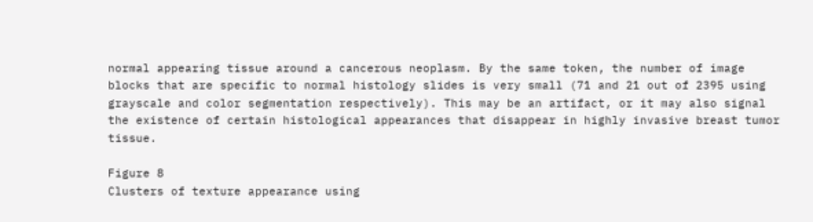normal appearing tissue around a cancerous neoplasm. By the same token, the number of image blocks that are specific to normal histology slides is very small (71 and 21 out of 2395 using grayscale and color segmentation respectively). This may be an artifact, or it may also signal the existence of certain histological appearances that disappear in highly invasive breast tumor tissue.

Figure 8
Clusters of texture appearance using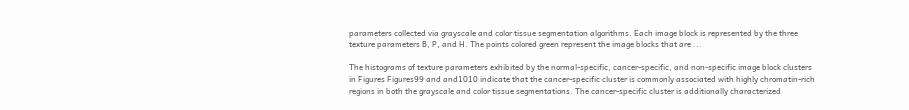parameters collected via grayscale and color tissue segmentation algorithms. Each image block is represented by the three texture parameters B, P, and H. The points colored green represent the image blocks that are ...

The histograms of texture parameters exhibited by the normal-specific, cancer-specific, and non-specific image block clusters in Figures Figures99 and and1010 indicate that the cancer-specific cluster is commonly associated with highly chromatin-rich regions in both the grayscale and color tissue segmentations. The cancer-specific cluster is additionally characterized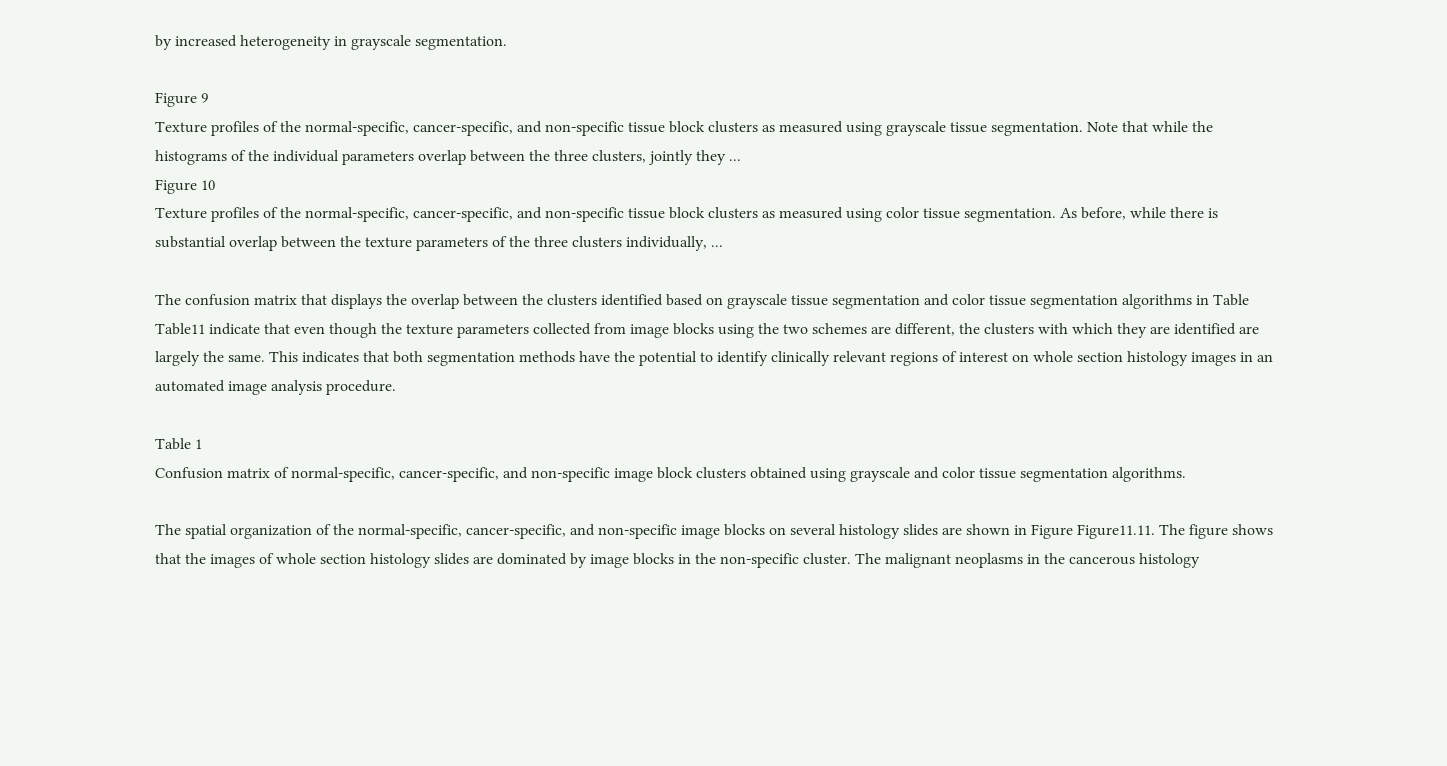by increased heterogeneity in grayscale segmentation.

Figure 9
Texture profiles of the normal-specific, cancer-specific, and non-specific tissue block clusters as measured using grayscale tissue segmentation. Note that while the histograms of the individual parameters overlap between the three clusters, jointly they ...
Figure 10
Texture profiles of the normal-specific, cancer-specific, and non-specific tissue block clusters as measured using color tissue segmentation. As before, while there is substantial overlap between the texture parameters of the three clusters individually, ...

The confusion matrix that displays the overlap between the clusters identified based on grayscale tissue segmentation and color tissue segmentation algorithms in Table Table11 indicate that even though the texture parameters collected from image blocks using the two schemes are different, the clusters with which they are identified are largely the same. This indicates that both segmentation methods have the potential to identify clinically relevant regions of interest on whole section histology images in an automated image analysis procedure.

Table 1
Confusion matrix of normal-specific, cancer-specific, and non-specific image block clusters obtained using grayscale and color tissue segmentation algorithms.

The spatial organization of the normal-specific, cancer-specific, and non-specific image blocks on several histology slides are shown in Figure Figure11.11. The figure shows that the images of whole section histology slides are dominated by image blocks in the non-specific cluster. The malignant neoplasms in the cancerous histology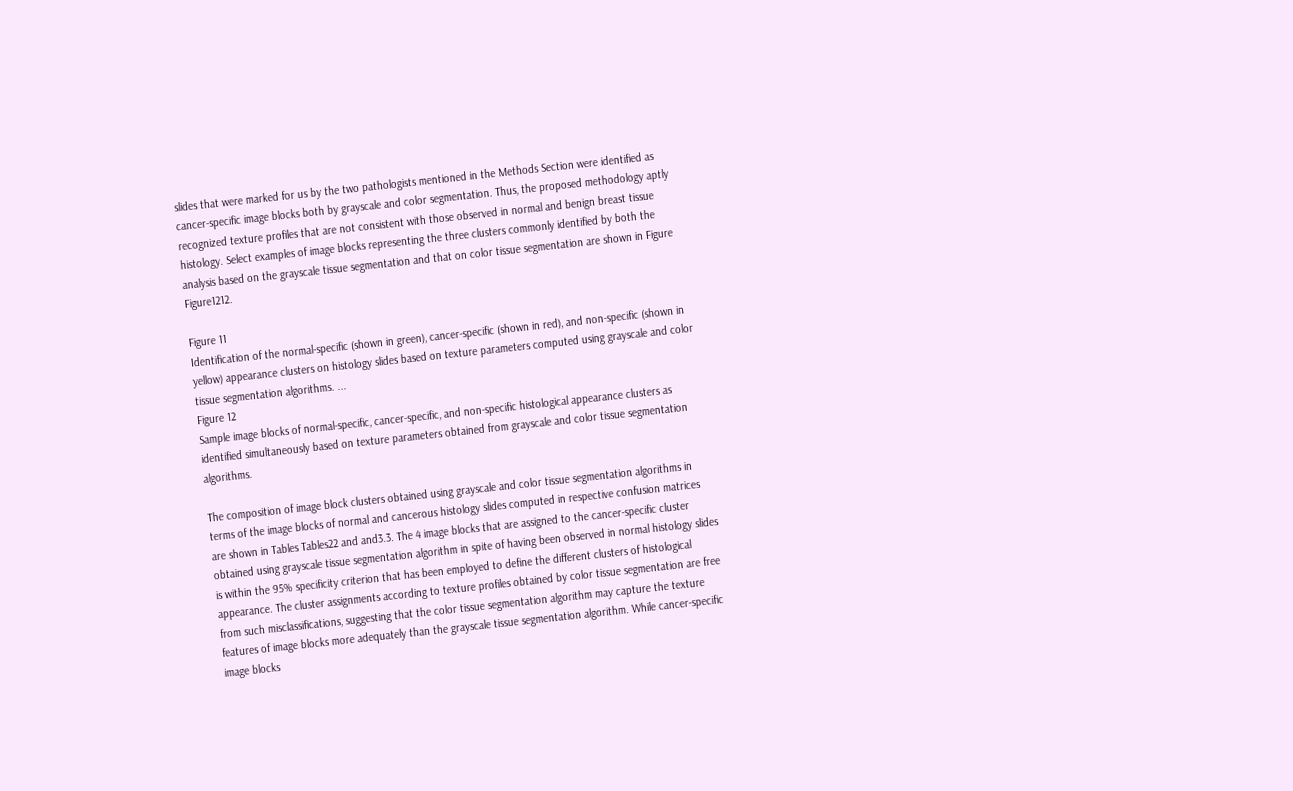slides that were marked for us by the two pathologists mentioned in the Methods Section were identified as cancer-specific image blocks both by grayscale and color segmentation. Thus, the proposed methodology aptly recognized texture profiles that are not consistent with those observed in normal and benign breast tissue histology. Select examples of image blocks representing the three clusters commonly identified by both the analysis based on the grayscale tissue segmentation and that on color tissue segmentation are shown in Figure Figure1212.

Figure 11
Identification of the normal-specific (shown in green), cancer-specific (shown in red), and non-specific (shown in yellow) appearance clusters on histology slides based on texture parameters computed using grayscale and color tissue segmentation algorithms. ...
Figure 12
Sample image blocks of normal-specific, cancer-specific, and non-specific histological appearance clusters as identified simultaneously based on texture parameters obtained from grayscale and color tissue segmentation algorithms.

The composition of image block clusters obtained using grayscale and color tissue segmentation algorithms in terms of the image blocks of normal and cancerous histology slides computed in respective confusion matrices are shown in Tables Tables22 and and3.3. The 4 image blocks that are assigned to the cancer-specific cluster obtained using grayscale tissue segmentation algorithm in spite of having been observed in normal histology slides is within the 95% specificity criterion that has been employed to define the different clusters of histological appearance. The cluster assignments according to texture profiles obtained by color tissue segmentation are free from such misclassifications, suggesting that the color tissue segmentation algorithm may capture the texture features of image blocks more adequately than the grayscale tissue segmentation algorithm. While cancer-specific image blocks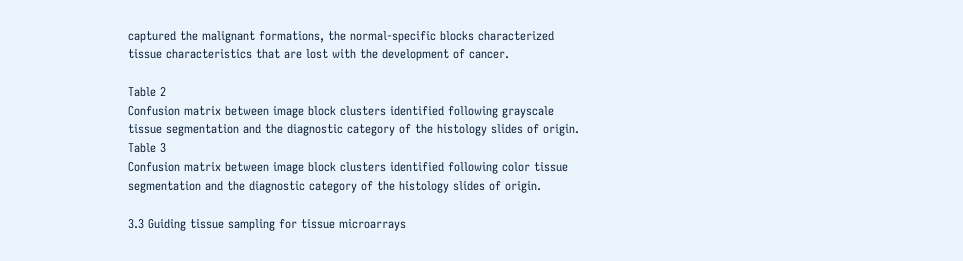captured the malignant formations, the normal-specific blocks characterized tissue characteristics that are lost with the development of cancer.

Table 2
Confusion matrix between image block clusters identified following grayscale tissue segmentation and the diagnostic category of the histology slides of origin.
Table 3
Confusion matrix between image block clusters identified following color tissue segmentation and the diagnostic category of the histology slides of origin.

3.3 Guiding tissue sampling for tissue microarrays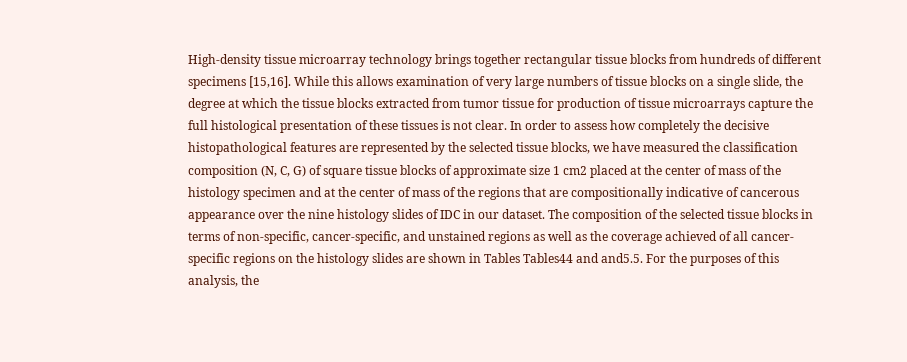High-density tissue microarray technology brings together rectangular tissue blocks from hundreds of different specimens [15,16]. While this allows examination of very large numbers of tissue blocks on a single slide, the degree at which the tissue blocks extracted from tumor tissue for production of tissue microarrays capture the full histological presentation of these tissues is not clear. In order to assess how completely the decisive histopathological features are represented by the selected tissue blocks, we have measured the classification composition (N, C, G) of square tissue blocks of approximate size 1 cm2 placed at the center of mass of the histology specimen and at the center of mass of the regions that are compositionally indicative of cancerous appearance over the nine histology slides of IDC in our dataset. The composition of the selected tissue blocks in terms of non-specific, cancer-specific, and unstained regions as well as the coverage achieved of all cancer-specific regions on the histology slides are shown in Tables Tables44 and and5.5. For the purposes of this analysis, the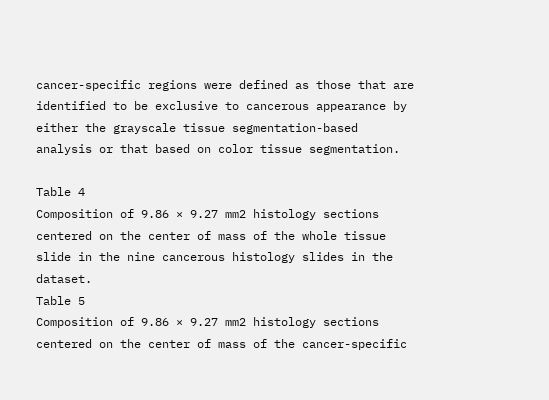cancer-specific regions were defined as those that are identified to be exclusive to cancerous appearance by either the grayscale tissue segmentation-based analysis or that based on color tissue segmentation.

Table 4
Composition of 9.86 × 9.27 mm2 histology sections centered on the center of mass of the whole tissue slide in the nine cancerous histology slides in the dataset.
Table 5
Composition of 9.86 × 9.27 mm2 histology sections centered on the center of mass of the cancer-specific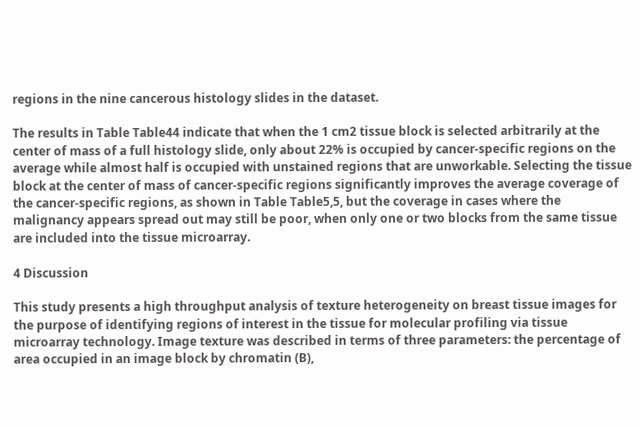regions in the nine cancerous histology slides in the dataset.

The results in Table Table44 indicate that when the 1 cm2 tissue block is selected arbitrarily at the center of mass of a full histology slide, only about 22% is occupied by cancer-specific regions on the average while almost half is occupied with unstained regions that are unworkable. Selecting the tissue block at the center of mass of cancer-specific regions significantly improves the average coverage of the cancer-specific regions, as shown in Table Table5,5, but the coverage in cases where the malignancy appears spread out may still be poor, when only one or two blocks from the same tissue are included into the tissue microarray.

4 Discussion

This study presents a high throughput analysis of texture heterogeneity on breast tissue images for the purpose of identifying regions of interest in the tissue for molecular profiling via tissue microarray technology. Image texture was described in terms of three parameters: the percentage of area occupied in an image block by chromatin (B),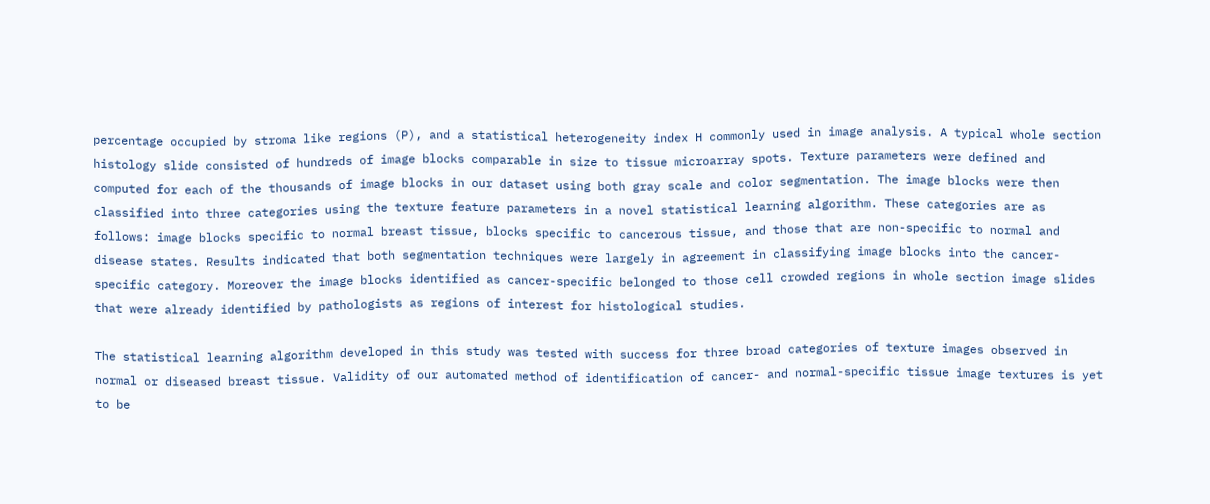percentage occupied by stroma like regions (P), and a statistical heterogeneity index H commonly used in image analysis. A typical whole section histology slide consisted of hundreds of image blocks comparable in size to tissue microarray spots. Texture parameters were defined and computed for each of the thousands of image blocks in our dataset using both gray scale and color segmentation. The image blocks were then classified into three categories using the texture feature parameters in a novel statistical learning algorithm. These categories are as follows: image blocks specific to normal breast tissue, blocks specific to cancerous tissue, and those that are non-specific to normal and disease states. Results indicated that both segmentation techniques were largely in agreement in classifying image blocks into the cancer-specific category. Moreover the image blocks identified as cancer-specific belonged to those cell crowded regions in whole section image slides that were already identified by pathologists as regions of interest for histological studies.

The statistical learning algorithm developed in this study was tested with success for three broad categories of texture images observed in normal or diseased breast tissue. Validity of our automated method of identification of cancer- and normal-specific tissue image textures is yet to be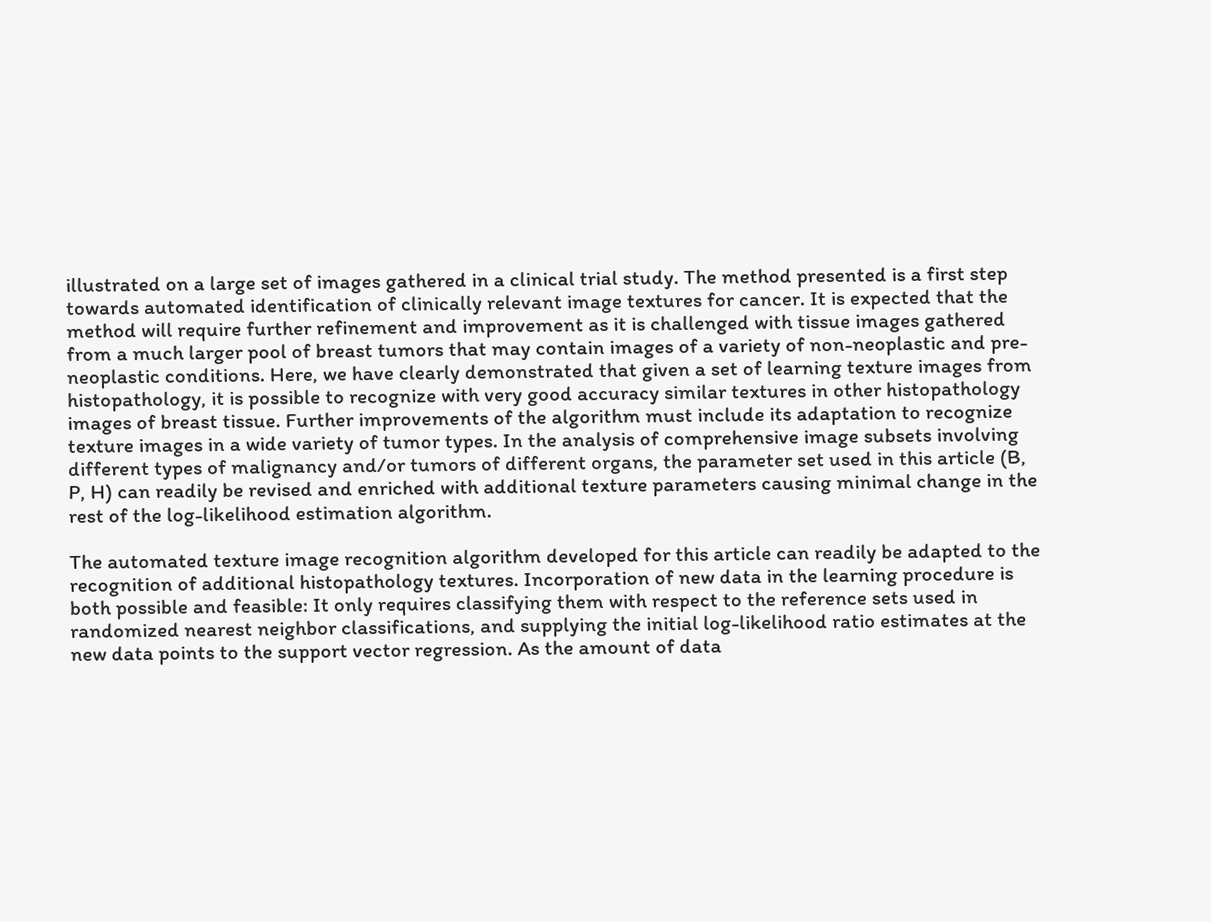illustrated on a large set of images gathered in a clinical trial study. The method presented is a first step towards automated identification of clinically relevant image textures for cancer. It is expected that the method will require further refinement and improvement as it is challenged with tissue images gathered from a much larger pool of breast tumors that may contain images of a variety of non-neoplastic and pre-neoplastic conditions. Here, we have clearly demonstrated that given a set of learning texture images from histopathology, it is possible to recognize with very good accuracy similar textures in other histopathology images of breast tissue. Further improvements of the algorithm must include its adaptation to recognize texture images in a wide variety of tumor types. In the analysis of comprehensive image subsets involving different types of malignancy and/or tumors of different organs, the parameter set used in this article (B, P, H) can readily be revised and enriched with additional texture parameters causing minimal change in the rest of the log-likelihood estimation algorithm.

The automated texture image recognition algorithm developed for this article can readily be adapted to the recognition of additional histopathology textures. Incorporation of new data in the learning procedure is both possible and feasible: It only requires classifying them with respect to the reference sets used in randomized nearest neighbor classifications, and supplying the initial log-likelihood ratio estimates at the new data points to the support vector regression. As the amount of data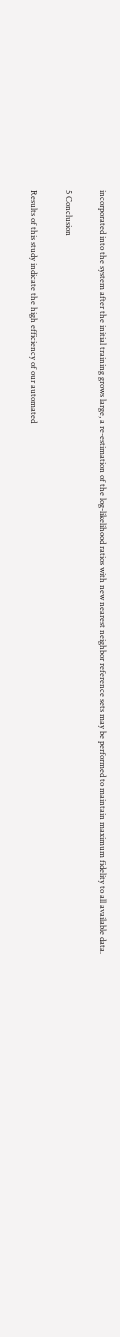incorporated into the system after the initial training grows large, a re-estimation of the log-likelihood ratios with new nearest neighbor reference sets may be performed to maintain maximum fidelity to all available data.

5 Conclusion

Results of this study indicate the high efficiency of our automated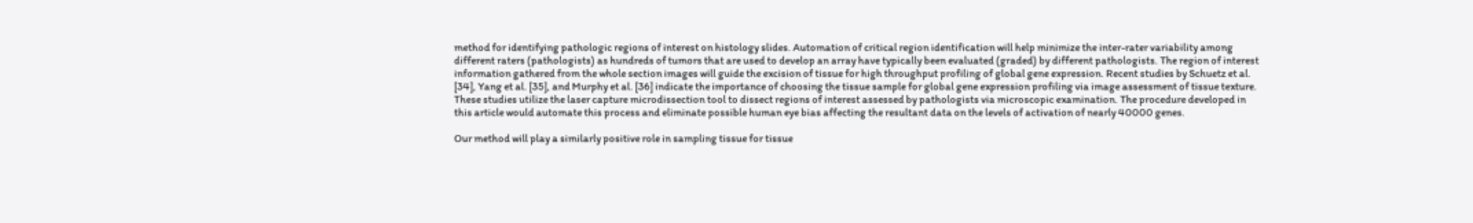method for identifying pathologic regions of interest on histology slides. Automation of critical region identification will help minimize the inter-rater variability among different raters (pathologists) as hundreds of tumors that are used to develop an array have typically been evaluated (graded) by different pathologists. The region of interest information gathered from the whole section images will guide the excision of tissue for high throughput profiling of global gene expression. Recent studies by Schuetz et al. [34], Yang et al. [35], and Murphy et al. [36] indicate the importance of choosing the tissue sample for global gene expression profiling via image assessment of tissue texture. These studies utilize the laser capture microdissection tool to dissect regions of interest assessed by pathologists via microscopic examination. The procedure developed in this article would automate this process and eliminate possible human eye bias affecting the resultant data on the levels of activation of nearly 40000 genes.

Our method will play a similarly positive role in sampling tissue for tissue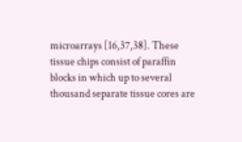microarrays [16,37,38]. These tissue chips consist of paraffin blocks in which up to several thousand separate tissue cores are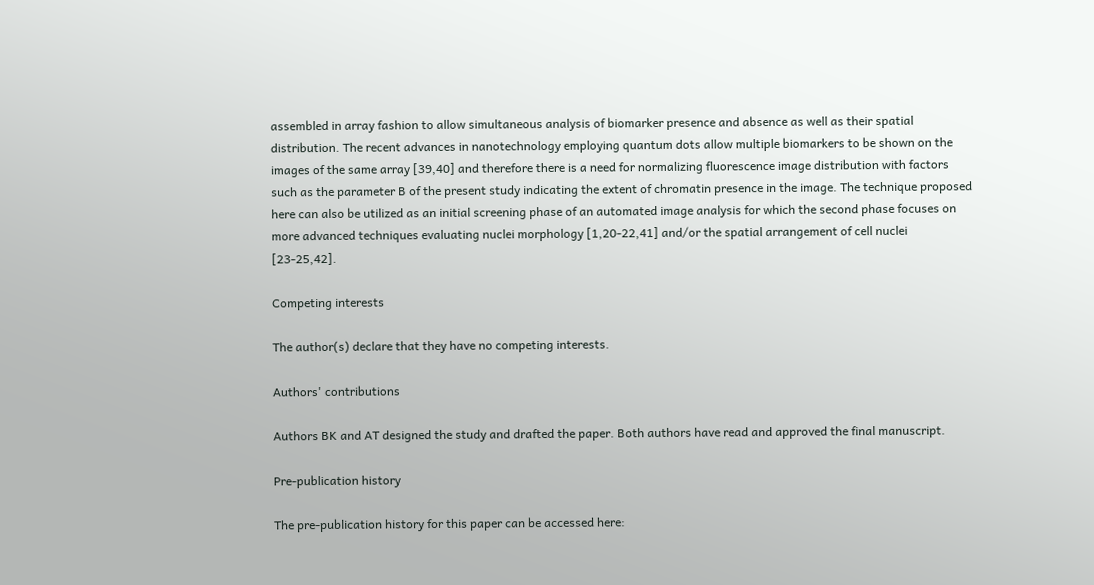assembled in array fashion to allow simultaneous analysis of biomarker presence and absence as well as their spatial distribution. The recent advances in nanotechnology employing quantum dots allow multiple biomarkers to be shown on the images of the same array [39,40] and therefore there is a need for normalizing fluorescence image distribution with factors such as the parameter B of the present study indicating the extent of chromatin presence in the image. The technique proposed here can also be utilized as an initial screening phase of an automated image analysis for which the second phase focuses on more advanced techniques evaluating nuclei morphology [1,20-22,41] and/or the spatial arrangement of cell nuclei [23-25,42].

Competing interests

The author(s) declare that they have no competing interests.

Authors' contributions

Authors BK and AT designed the study and drafted the paper. Both authors have read and approved the final manuscript.

Pre-publication history

The pre-publication history for this paper can be accessed here: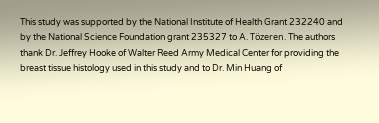This study was supported by the National Institute of Health Grant 232240 and by the National Science Foundation grant 235327 to A. Tözeren. The authors thank Dr. Jeffrey Hooke of Walter Reed Army Medical Center for providing the breast tissue histology used in this study and to Dr. Min Huang of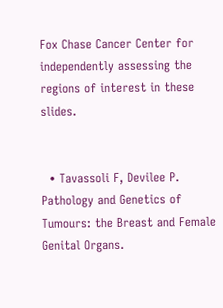Fox Chase Cancer Center for independently assessing the regions of interest in these slides.


  • Tavassoli F, Devilee P. Pathology and Genetics of Tumours: the Breast and Female Genital Organs.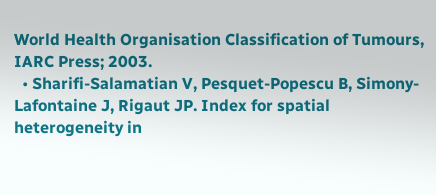World Health Organisation Classification of Tumours, IARC Press; 2003.
  • Sharifi-Salamatian V, Pesquet-Popescu B, Simony-Lafontaine J, Rigaut JP. Index for spatial heterogeneity in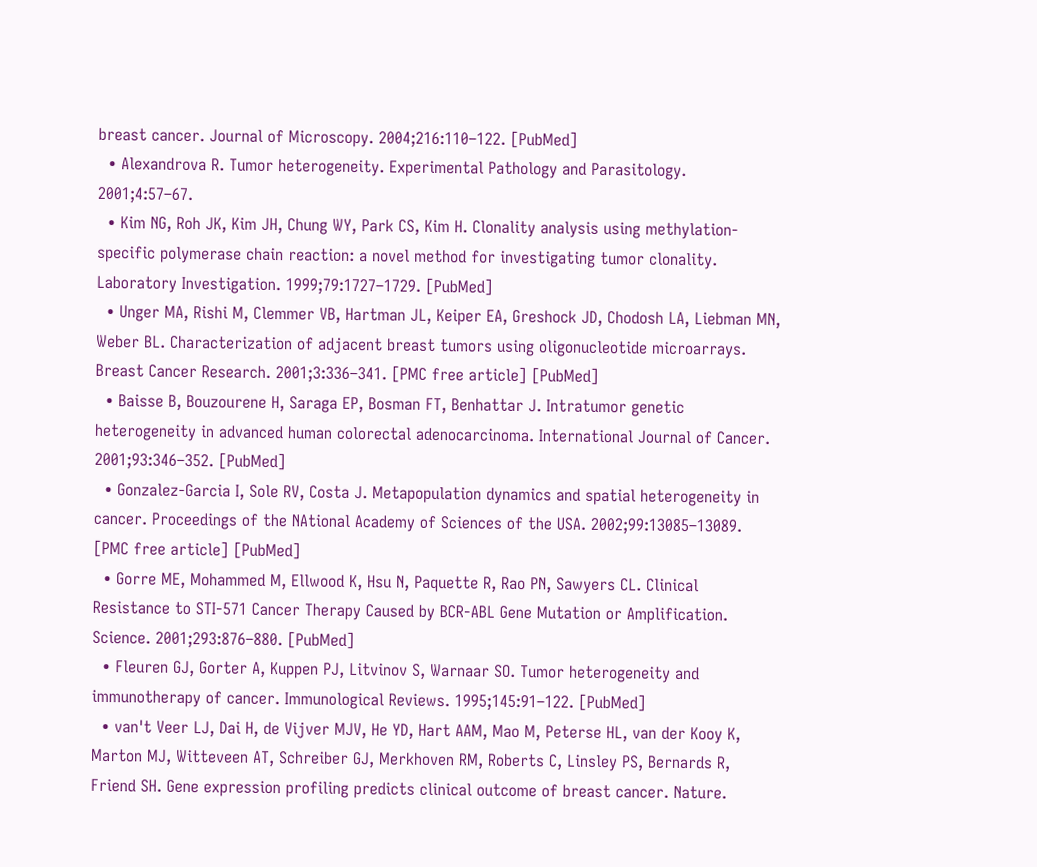breast cancer. Journal of Microscopy. 2004;216:110–122. [PubMed]
  • Alexandrova R. Tumor heterogeneity. Experimental Pathology and Parasitology. 2001;4:57–67.
  • Kim NG, Roh JK, Kim JH, Chung WY, Park CS, Kim H. Clonality analysis using methylation-specific polymerase chain reaction: a novel method for investigating tumor clonality. Laboratory Investigation. 1999;79:1727–1729. [PubMed]
  • Unger MA, Rishi M, Clemmer VB, Hartman JL, Keiper EA, Greshock JD, Chodosh LA, Liebman MN, Weber BL. Characterization of adjacent breast tumors using oligonucleotide microarrays. Breast Cancer Research. 2001;3:336–341. [PMC free article] [PubMed]
  • Baisse B, Bouzourene H, Saraga EP, Bosman FT, Benhattar J. Intratumor genetic heterogeneity in advanced human colorectal adenocarcinoma. International Journal of Cancer. 2001;93:346–352. [PubMed]
  • Gonzalez-Garcia I, Sole RV, Costa J. Metapopulation dynamics and spatial heterogeneity in cancer. Proceedings of the NAtional Academy of Sciences of the USA. 2002;99:13085–13089. [PMC free article] [PubMed]
  • Gorre ME, Mohammed M, Ellwood K, Hsu N, Paquette R, Rao PN, Sawyers CL. Clinical Resistance to STI-571 Cancer Therapy Caused by BCR-ABL Gene Mutation or Amplification. Science. 2001;293:876–880. [PubMed]
  • Fleuren GJ, Gorter A, Kuppen PJ, Litvinov S, Warnaar SO. Tumor heterogeneity and immunotherapy of cancer. Immunological Reviews. 1995;145:91–122. [PubMed]
  • van't Veer LJ, Dai H, de Vijver MJV, He YD, Hart AAM, Mao M, Peterse HL, van der Kooy K, Marton MJ, Witteveen AT, Schreiber GJ, Merkhoven RM, Roberts C, Linsley PS, Bernards R, Friend SH. Gene expression profiling predicts clinical outcome of breast cancer. Nature.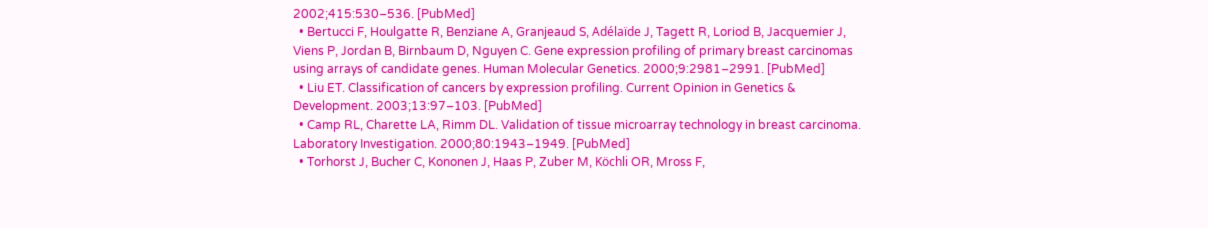2002;415:530–536. [PubMed]
  • Bertucci F, Houlgatte R, Benziane A, Granjeaud S, Adélaïde J, Tagett R, Loriod B, Jacquemier J, Viens P, Jordan B, Birnbaum D, Nguyen C. Gene expression profiling of primary breast carcinomas using arrays of candidate genes. Human Molecular Genetics. 2000;9:2981–2991. [PubMed]
  • Liu ET. Classification of cancers by expression profiling. Current Opinion in Genetics & Development. 2003;13:97–103. [PubMed]
  • Camp RL, Charette LA, Rimm DL. Validation of tissue microarray technology in breast carcinoma. Laboratory Investigation. 2000;80:1943–1949. [PubMed]
  • Torhorst J, Bucher C, Kononen J, Haas P, Zuber M, Köchli OR, Mross F,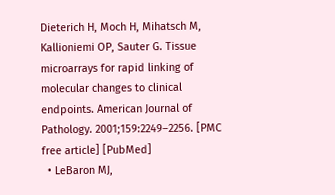Dieterich H, Moch H, Mihatsch M, Kallioniemi OP, Sauter G. Tissue microarrays for rapid linking of molecular changes to clinical endpoints. American Journal of Pathology. 2001;159:2249–2256. [PMC free article] [PubMed]
  • LeBaron MJ,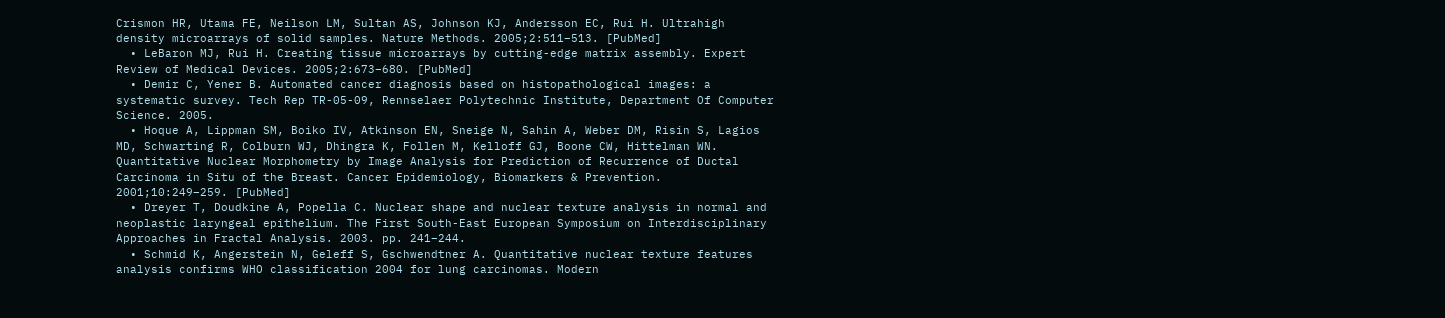Crismon HR, Utama FE, Neilson LM, Sultan AS, Johnson KJ, Andersson EC, Rui H. Ultrahigh density microarrays of solid samples. Nature Methods. 2005;2:511–513. [PubMed]
  • LeBaron MJ, Rui H. Creating tissue microarrays by cutting-edge matrix assembly. Expert Review of Medical Devices. 2005;2:673–680. [PubMed]
  • Demir C, Yener B. Automated cancer diagnosis based on histopathological images: a systematic survey. Tech Rep TR-05-09, Rennselaer Polytechnic Institute, Department Of Computer Science. 2005.
  • Hoque A, Lippman SM, Boiko IV, Atkinson EN, Sneige N, Sahin A, Weber DM, Risin S, Lagios MD, Schwarting R, Colburn WJ, Dhingra K, Follen M, Kelloff GJ, Boone CW, Hittelman WN. Quantitative Nuclear Morphometry by Image Analysis for Prediction of Recurrence of Ductal Carcinoma in Situ of the Breast. Cancer Epidemiology, Biomarkers & Prevention. 2001;10:249–259. [PubMed]
  • Dreyer T, Doudkine A, Popella C. Nuclear shape and nuclear texture analysis in normal and neoplastic laryngeal epithelium. The First South-East European Symposium on Interdisciplinary Approaches in Fractal Analysis. 2003. pp. 241–244.
  • Schmid K, Angerstein N, Geleff S, Gschwendtner A. Quantitative nuclear texture features analysis confirms WHO classification 2004 for lung carcinomas. Modern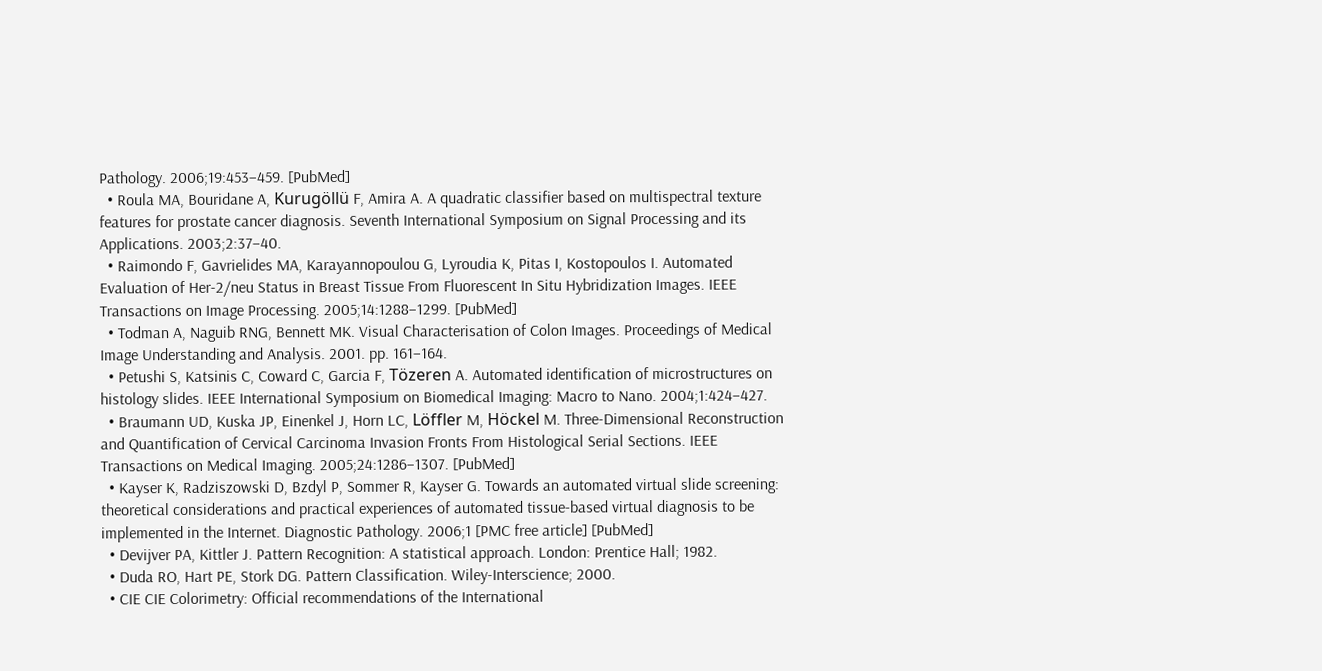Pathology. 2006;19:453–459. [PubMed]
  • Roula MA, Bouridane A, Kurugöllü F, Amira A. A quadratic classifier based on multispectral texture features for prostate cancer diagnosis. Seventh International Symposium on Signal Processing and its Applications. 2003;2:37–40.
  • Raimondo F, Gavrielides MA, Karayannopoulou G, Lyroudia K, Pitas I, Kostopoulos I. Automated Evaluation of Her-2/neu Status in Breast Tissue From Fluorescent In Situ Hybridization Images. IEEE Transactions on Image Processing. 2005;14:1288–1299. [PubMed]
  • Todman A, Naguib RNG, Bennett MK. Visual Characterisation of Colon Images. Proceedings of Medical Image Understanding and Analysis. 2001. pp. 161–164.
  • Petushi S, Katsinis C, Coward C, Garcia F, Tözeren A. Automated identification of microstructures on histology slides. IEEE International Symposium on Biomedical Imaging: Macro to Nano. 2004;1:424–427.
  • Braumann UD, Kuska JP, Einenkel J, Horn LC, Löffler M, Höckel M. Three-Dimensional Reconstruction and Quantification of Cervical Carcinoma Invasion Fronts From Histological Serial Sections. IEEE Transactions on Medical Imaging. 2005;24:1286–1307. [PubMed]
  • Kayser K, Radziszowski D, Bzdyl P, Sommer R, Kayser G. Towards an automated virtual slide screening: theoretical considerations and practical experiences of automated tissue-based virtual diagnosis to be implemented in the Internet. Diagnostic Pathology. 2006;1 [PMC free article] [PubMed]
  • Devijver PA, Kittler J. Pattern Recognition: A statistical approach. London: Prentice Hall; 1982.
  • Duda RO, Hart PE, Stork DG. Pattern Classification. Wiley-Interscience; 2000.
  • CIE CIE Colorimetry: Official recommendations of the International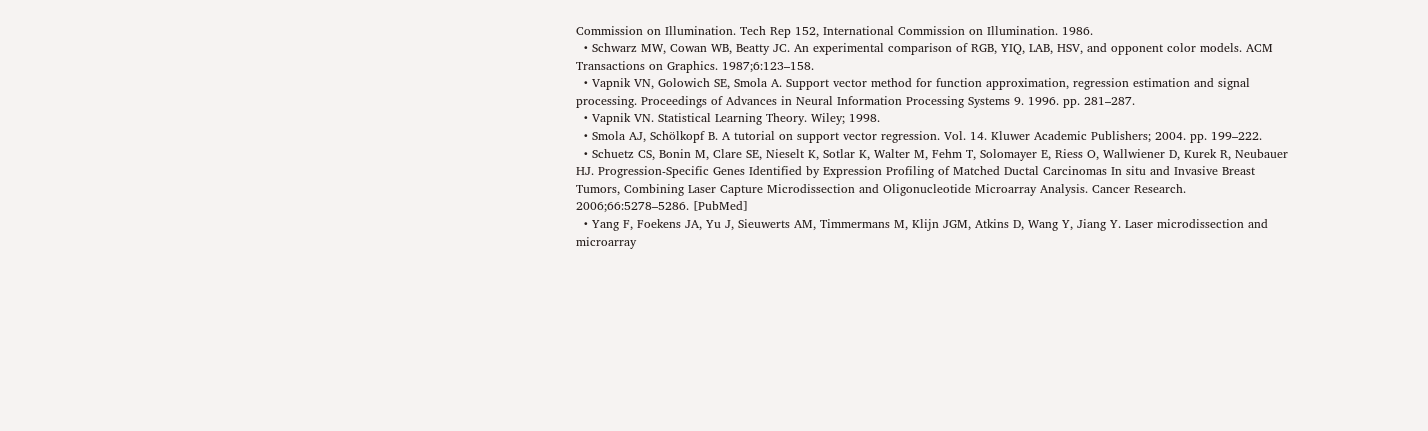Commission on Illumination. Tech Rep 152, International Commission on Illumination. 1986.
  • Schwarz MW, Cowan WB, Beatty JC. An experimental comparison of RGB, YIQ, LAB, HSV, and opponent color models. ACM Transactions on Graphics. 1987;6:123–158.
  • Vapnik VN, Golowich SE, Smola A. Support vector method for function approximation, regression estimation and signal processing. Proceedings of Advances in Neural Information Processing Systems 9. 1996. pp. 281–287.
  • Vapnik VN. Statistical Learning Theory. Wiley; 1998.
  • Smola AJ, Schölkopf B. A tutorial on support vector regression. Vol. 14. Kluwer Academic Publishers; 2004. pp. 199–222.
  • Schuetz CS, Bonin M, Clare SE, Nieselt K, Sotlar K, Walter M, Fehm T, Solomayer E, Riess O, Wallwiener D, Kurek R, Neubauer HJ. Progression-Specific Genes Identified by Expression Profiling of Matched Ductal Carcinomas In situ and Invasive Breast Tumors, Combining Laser Capture Microdissection and Oligonucleotide Microarray Analysis. Cancer Research. 2006;66:5278–5286. [PubMed]
  • Yang F, Foekens JA, Yu J, Sieuwerts AM, Timmermans M, Klijn JGM, Atkins D, Wang Y, Jiang Y. Laser microdissection and microarray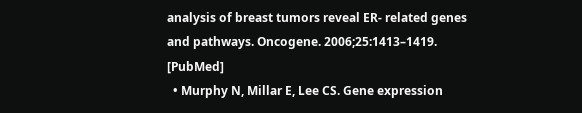analysis of breast tumors reveal ER- related genes and pathways. Oncogene. 2006;25:1413–1419. [PubMed]
  • Murphy N, Millar E, Lee CS. Gene expression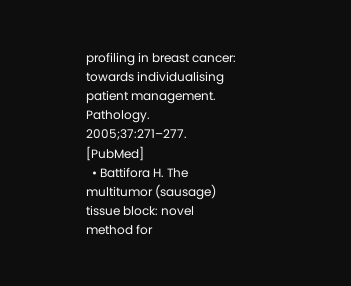profiling in breast cancer: towards individualising patient management. Pathology. 2005;37:271–277. [PubMed]
  • Battifora H. The multitumor (sausage) tissue block: novel method for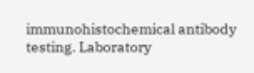immunohistochemical antibody testing. Laboratory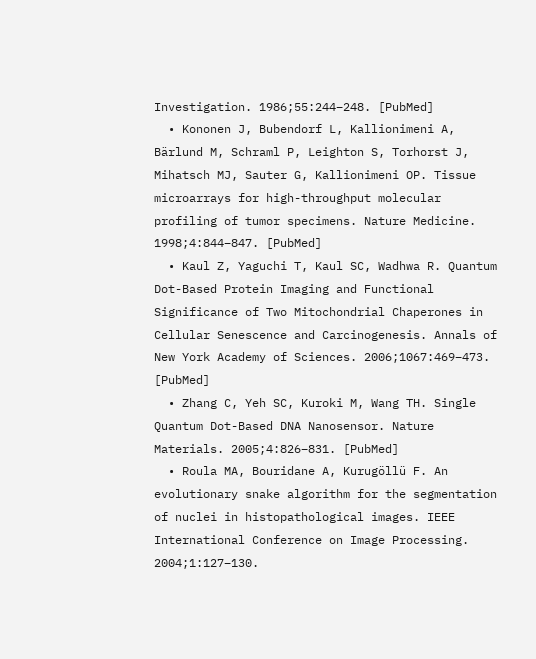Investigation. 1986;55:244–248. [PubMed]
  • Kononen J, Bubendorf L, Kallionimeni A, Bärlund M, Schraml P, Leighton S, Torhorst J, Mihatsch MJ, Sauter G, Kallionimeni OP. Tissue microarrays for high-throughput molecular profiling of tumor specimens. Nature Medicine. 1998;4:844–847. [PubMed]
  • Kaul Z, Yaguchi T, Kaul SC, Wadhwa R. Quantum Dot-Based Protein Imaging and Functional Significance of Two Mitochondrial Chaperones in Cellular Senescence and Carcinogenesis. Annals of New York Academy of Sciences. 2006;1067:469–473. [PubMed]
  • Zhang C, Yeh SC, Kuroki M, Wang TH. Single Quantum Dot-Based DNA Nanosensor. Nature Materials. 2005;4:826–831. [PubMed]
  • Roula MA, Bouridane A, Kurugöllü F. An evolutionary snake algorithm for the segmentation of nuclei in histopathological images. IEEE International Conference on Image Processing. 2004;1:127–130.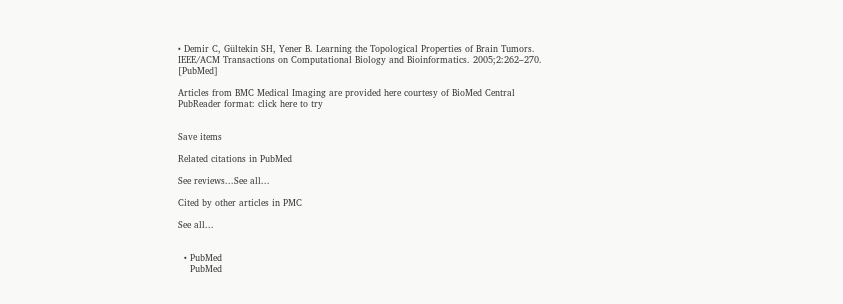• Demir C, Gültekin SH, Yener B. Learning the Topological Properties of Brain Tumors. IEEE/ACM Transactions on Computational Biology and Bioinformatics. 2005;2:262–270. [PubMed]

Articles from BMC Medical Imaging are provided here courtesy of BioMed Central
PubReader format: click here to try


Save items

Related citations in PubMed

See reviews...See all...

Cited by other articles in PMC

See all...


  • PubMed
    PubMed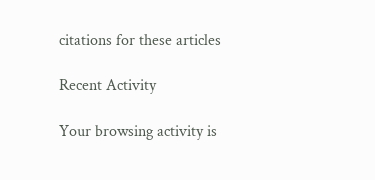citations for these articles

Recent Activity

Your browsing activity is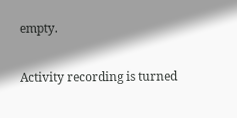empty.

Activity recording is turned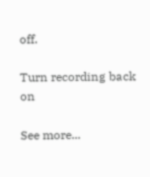off.

Turn recording back on

See more...